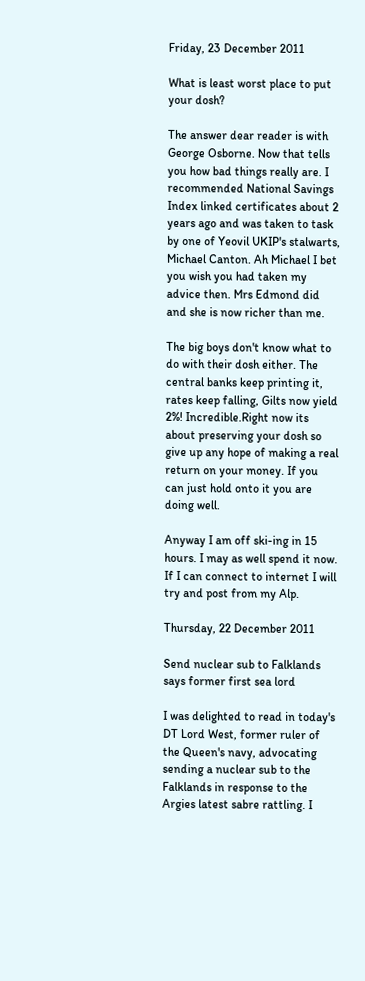Friday, 23 December 2011

What is least worst place to put your dosh?

The answer dear reader is with George Osborne. Now that tells you how bad things really are. I recommended National Savings Index linked certificates about 2 years ago and was taken to task by one of Yeovil UKIP's stalwarts, Michael Canton. Ah Michael I bet you wish you had taken my advice then. Mrs Edmond did and she is now richer than me.

The big boys don't know what to do with their dosh either. The central banks keep printing it, rates keep falling, Gilts now yield 2%! Incredible.Right now its about preserving your dosh so give up any hope of making a real return on your money. If you can just hold onto it you are doing well.

Anyway I am off ski-ing in 15 hours. I may as well spend it now. If I can connect to internet I will try and post from my Alp.

Thursday, 22 December 2011

Send nuclear sub to Falklands says former first sea lord

I was delighted to read in today's DT Lord West, former ruler of the Queen's navy, advocating sending a nuclear sub to the Falklands in response to the Argies latest sabre rattling. I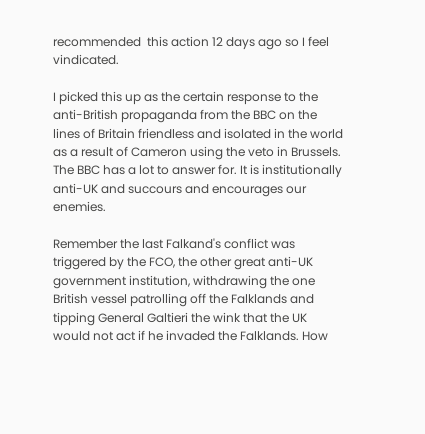recommended  this action 12 days ago so I feel vindicated.

I picked this up as the certain response to the anti-British propaganda from the BBC on the lines of Britain friendless and isolated in the world as a result of Cameron using the veto in Brussels. The BBC has a lot to answer for. It is institutionally anti-UK and succours and encourages our enemies.

Remember the last Falkand's conflict was triggered by the FCO, the other great anti-UK government institution, withdrawing the one British vessel patrolling off the Falklands and tipping General Galtieri the wink that the UK would not act if he invaded the Falklands. How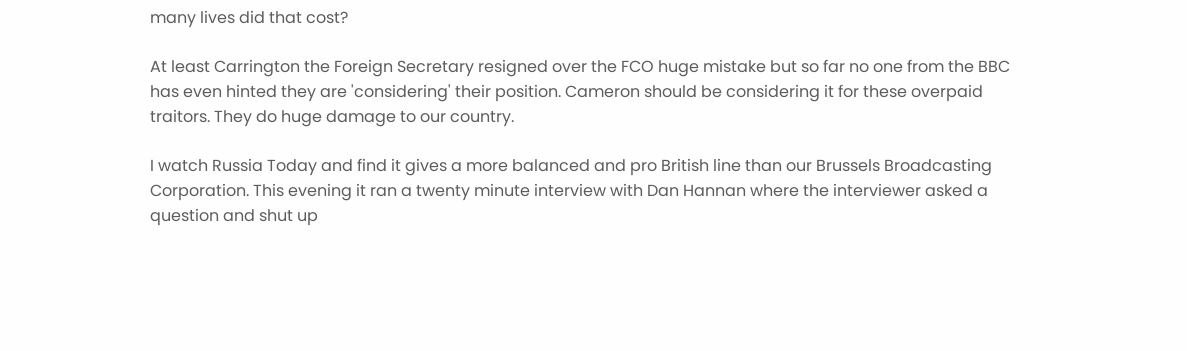many lives did that cost?

At least Carrington the Foreign Secretary resigned over the FCO huge mistake but so far no one from the BBC has even hinted they are 'considering' their position. Cameron should be considering it for these overpaid traitors. They do huge damage to our country.

I watch Russia Today and find it gives a more balanced and pro British line than our Brussels Broadcasting Corporation. This evening it ran a twenty minute interview with Dan Hannan where the interviewer asked a question and shut up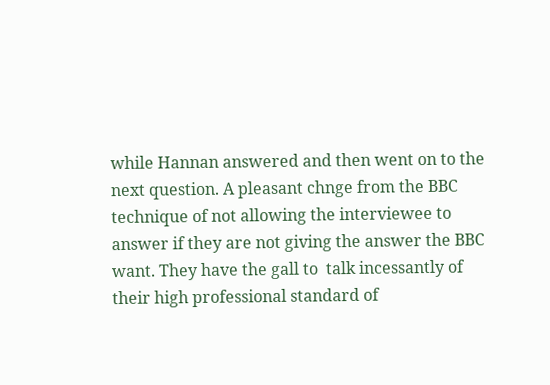while Hannan answered and then went on to the next question. A pleasant chnge from the BBC technique of not allowing the interviewee to answer if they are not giving the answer the BBC want. They have the gall to  talk incessantly of their high professional standard of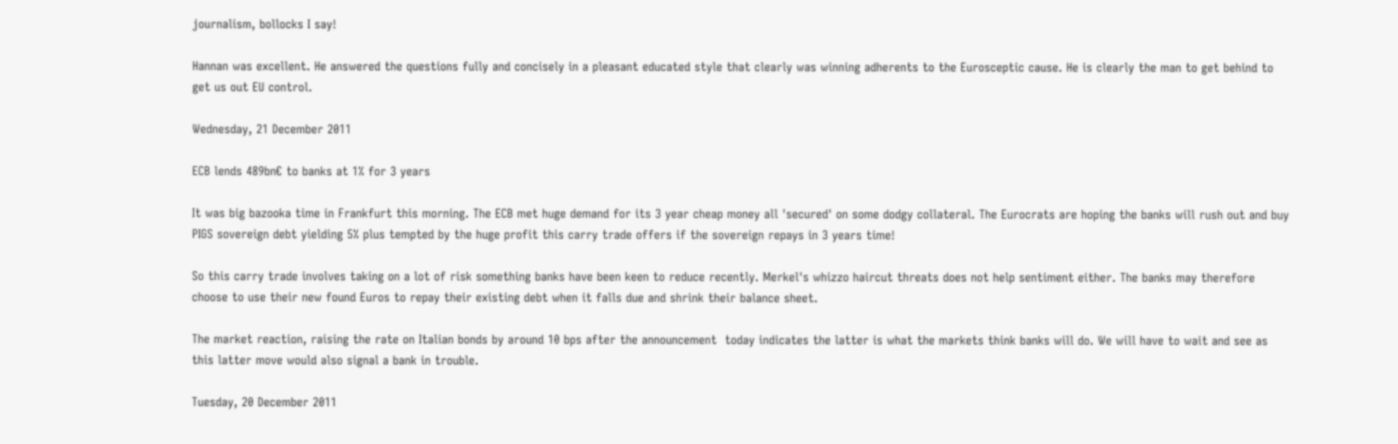journalism, bollocks I say!

Hannan was excellent. He answered the questions fully and concisely in a pleasant educated style that clearly was winning adherents to the Eurosceptic cause. He is clearly the man to get behind to get us out EU control.

Wednesday, 21 December 2011

ECB lends 489bn€ to banks at 1% for 3 years

It was big bazooka time in Frankfurt this morning. The ECB met huge demand for its 3 year cheap money all 'secured' on some dodgy collateral. The Eurocrats are hoping the banks will rush out and buy PIGS sovereign debt yielding 5% plus tempted by the huge profit this carry trade offers if the sovereign repays in 3 years time!

So this carry trade involves taking on a lot of risk something banks have been keen to reduce recently. Merkel's whizzo haircut threats does not help sentiment either. The banks may therefore choose to use their new found Euros to repay their existing debt when it falls due and shrink their balance sheet.

The market reaction, raising the rate on Italian bonds by around 10 bps after the announcement  today indicates the latter is what the markets think banks will do. We will have to wait and see as this latter move would also signal a bank in trouble.

Tuesday, 20 December 2011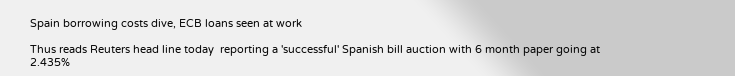Spain borrowing costs dive, ECB loans seen at work

Thus reads Reuters head line today  reporting a 'successful' Spanish bill auction with 6 month paper going at 2.435%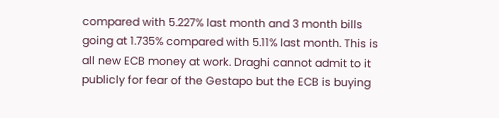compared with 5.227% last month and 3 month bills going at 1.735% compared with 5.11% last month. This is all new ECB money at work. Draghi cannot admit to it publicly for fear of the Gestapo but the ECB is buying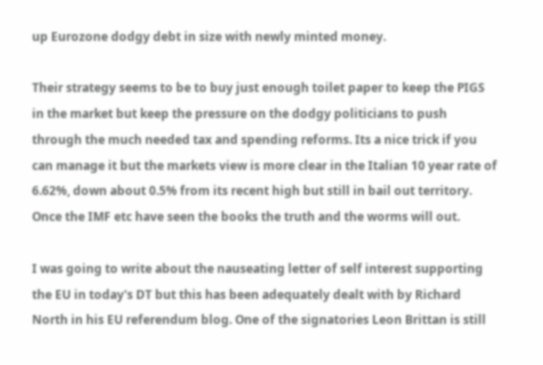up Eurozone dodgy debt in size with newly minted money.

Their strategy seems to be to buy just enough toilet paper to keep the PIGS in the market but keep the pressure on the dodgy politicians to push through the much needed tax and spending reforms. Its a nice trick if you can manage it but the markets view is more clear in the Italian 10 year rate of 6.62%, down about 0.5% from its recent high but still in bail out territory. Once the IMF etc have seen the books the truth and the worms will out.

I was going to write about the nauseating letter of self interest supporting the EU in today's DT but this has been adequately dealt with by Richard North in his EU referendum blog. One of the signatories Leon Brittan is still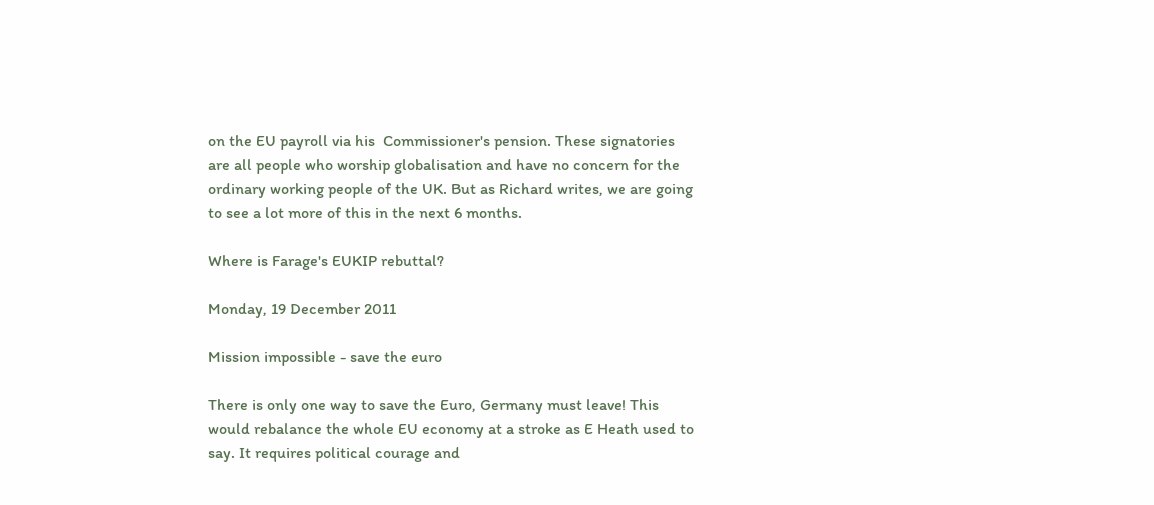on the EU payroll via his  Commissioner's pension. These signatories  are all people who worship globalisation and have no concern for the ordinary working people of the UK. But as Richard writes, we are going to see a lot more of this in the next 6 months.

Where is Farage's EUKIP rebuttal?

Monday, 19 December 2011

Mission impossible - save the euro

There is only one way to save the Euro, Germany must leave! This would rebalance the whole EU economy at a stroke as E Heath used to say. It requires political courage and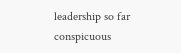leadership so far conspicuous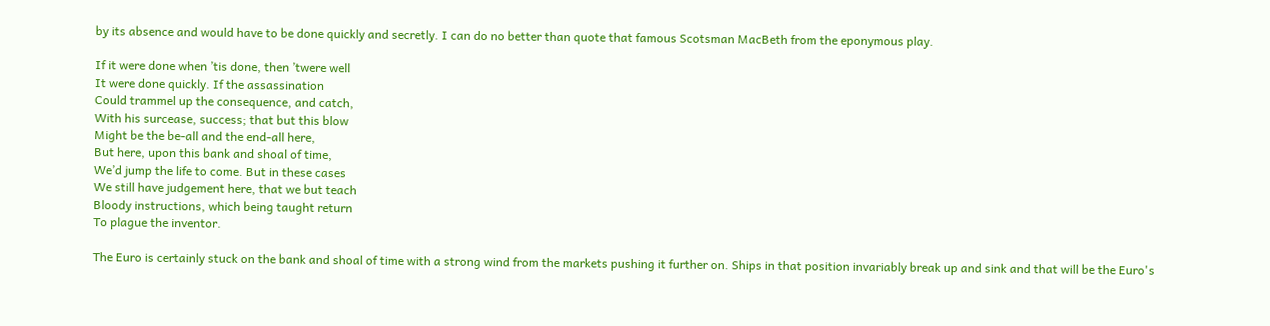by its absence and would have to be done quickly and secretly. I can do no better than quote that famous Scotsman MacBeth from the eponymous play.

If it were done when ’tis done, then ’twere well
It were done quickly. If the assassination
Could trammel up the consequence, and catch,
With his surcease, success; that but this blow
Might be the be-all and the end-all here,
But here, upon this bank and shoal of time,
We’d jump the life to come. But in these cases
We still have judgement here, that we but teach
Bloody instructions, which being taught return
To plague the inventor.

The Euro is certainly stuck on the bank and shoal of time with a strong wind from the markets pushing it further on. Ships in that position invariably break up and sink and that will be the Euro's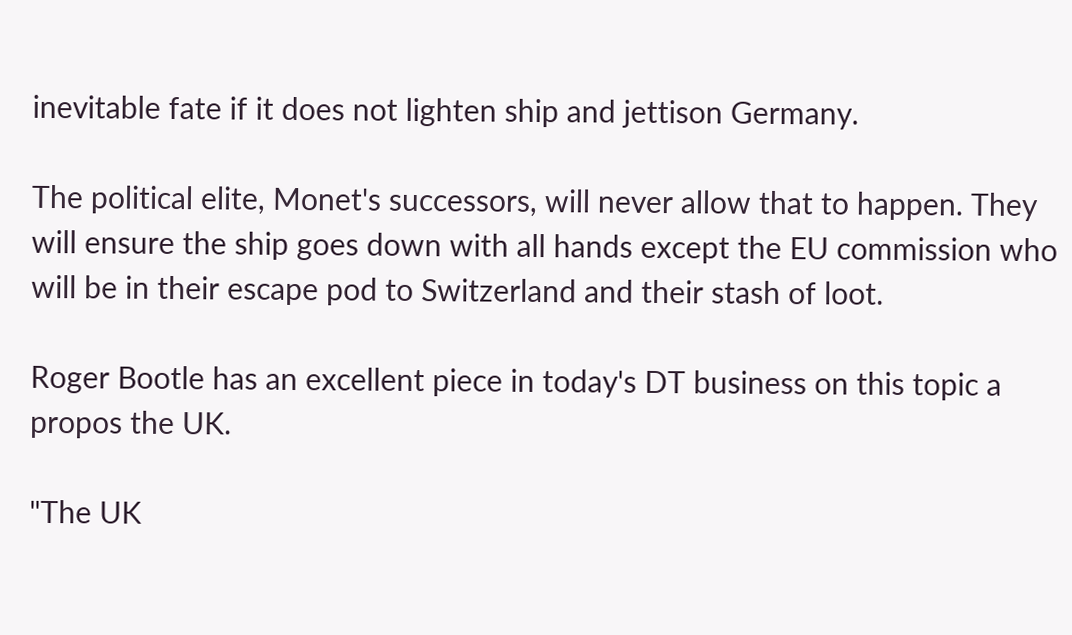inevitable fate if it does not lighten ship and jettison Germany.

The political elite, Monet's successors, will never allow that to happen. They will ensure the ship goes down with all hands except the EU commission who will be in their escape pod to Switzerland and their stash of loot.

Roger Bootle has an excellent piece in today's DT business on this topic a propos the UK.

"The UK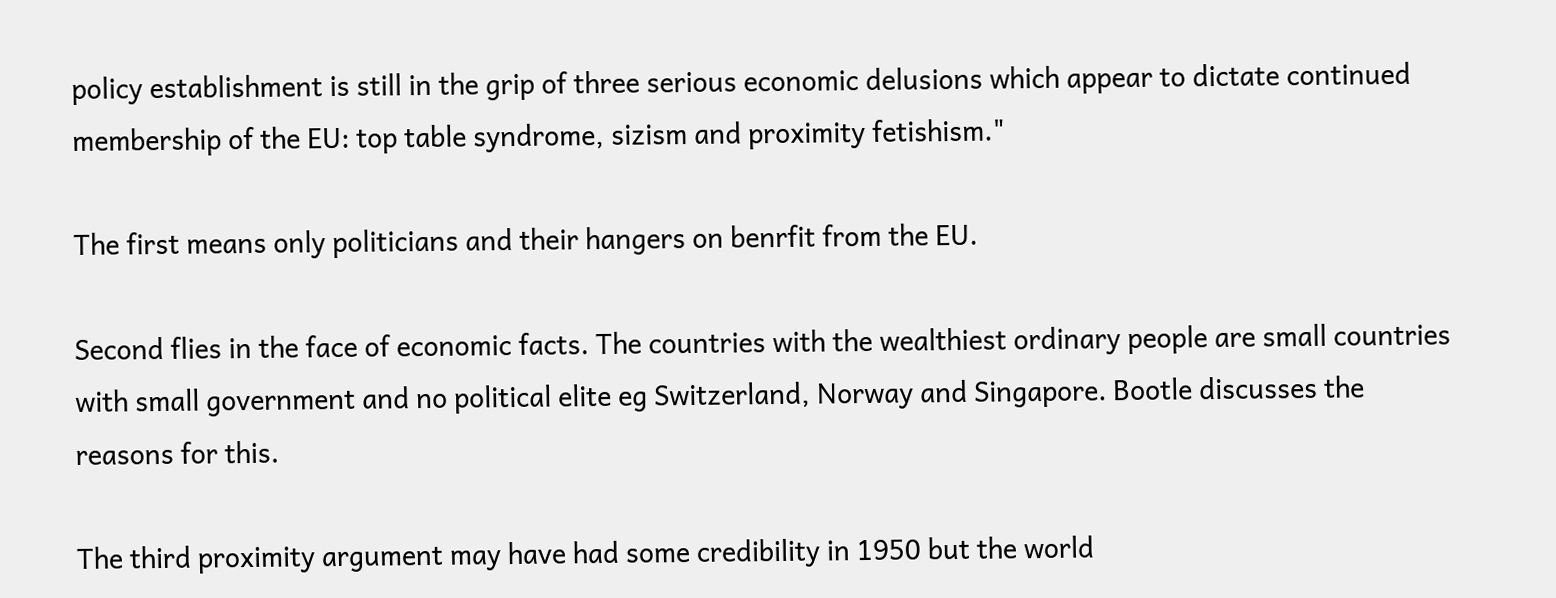policy establishment is still in the grip of three serious economic delusions which appear to dictate continued membership of the EU: top table syndrome, sizism and proximity fetishism."

The first means only politicians and their hangers on benrfit from the EU.

Second flies in the face of economic facts. The countries with the wealthiest ordinary people are small countries with small government and no political elite eg Switzerland, Norway and Singapore. Bootle discusses the reasons for this.

The third proximity argument may have had some credibility in 1950 but the world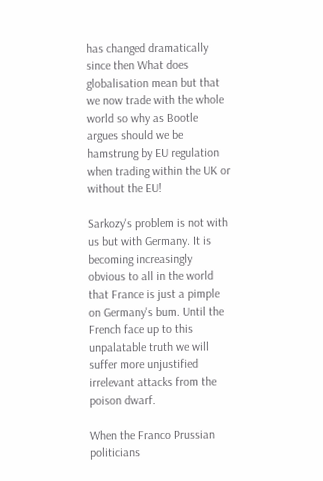has changed dramatically since then What does globalisation mean but that we now trade with the whole world so why as Bootle argues should we be hamstrung by EU regulation when trading within the UK or without the EU!

Sarkozy's problem is not with us but with Germany. It is becoming increasingly obvious to all in the world that France is just a pimple on Germany's bum. Until the French face up to this unpalatable truth we will suffer more unjustified irrelevant attacks from the poison dwarf.

When the Franco Prussian politicians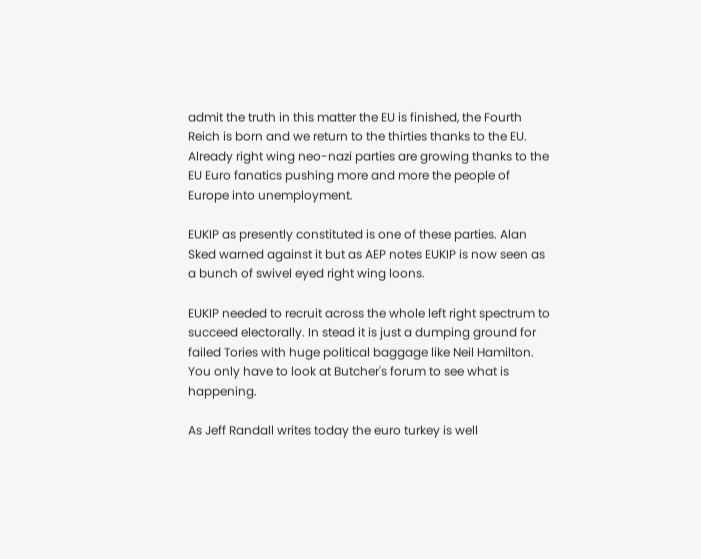admit the truth in this matter the EU is finished, the Fourth Reich is born and we return to the thirties thanks to the EU. Already right wing neo-nazi parties are growing thanks to the EU Euro fanatics pushing more and more the people of Europe into unemployment.

EUKIP as presently constituted is one of these parties. Alan Sked warned against it but as AEP notes EUKIP is now seen as a bunch of swivel eyed right wing loons.

EUKIP needed to recruit across the whole left right spectrum to succeed electorally. In stead it is just a dumping ground for failed Tories with huge political baggage like Neil Hamilton. You only have to look at Butcher's forum to see what is happening.

As Jeff Randall writes today the euro turkey is well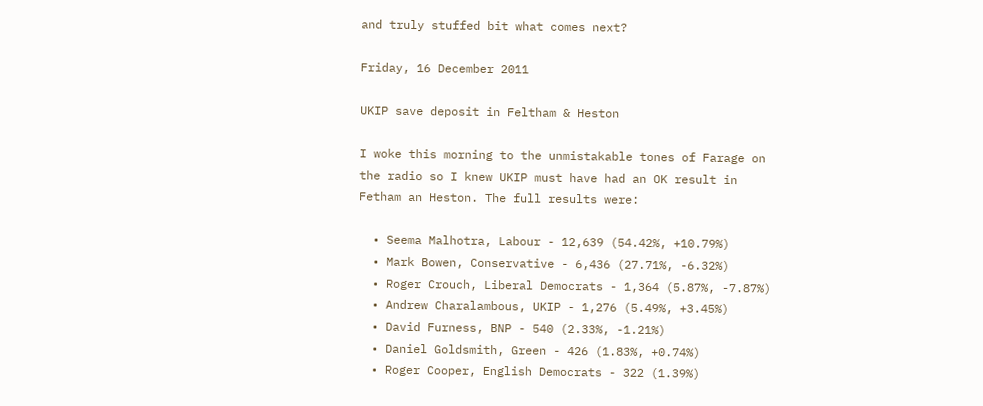and truly stuffed bit what comes next?

Friday, 16 December 2011

UKIP save deposit in Feltham & Heston

I woke this morning to the unmistakable tones of Farage on the radio so I knew UKIP must have had an OK result in Fetham an Heston. The full results were:

  • Seema Malhotra, Labour - 12,639 (54.42%, +10.79%)
  • Mark Bowen, Conservative - 6,436 (27.71%, -6.32%)
  • Roger Crouch, Liberal Democrats - 1,364 (5.87%, -7.87%)
  • Andrew Charalambous, UKIP - 1,276 (5.49%, +3.45%)
  • David Furness, BNP - 540 (2.33%, -1.21%)
  • Daniel Goldsmith, Green - 426 (1.83%, +0.74%)
  • Roger Cooper, English Democrats - 322 (1.39%)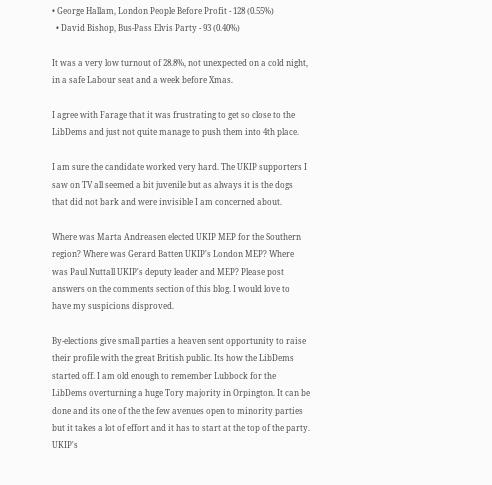• George Hallam, London People Before Profit - 128 (0.55%)
  • David Bishop, Bus-Pass Elvis Party - 93 (0.40%)

It was a very low turnout of 28.8%, not unexpected on a cold night, in a safe Labour seat and a week before Xmas.

I agree with Farage that it was frustrating to get so close to the LibDems and just not quite manage to push them into 4th place.

I am sure the candidate worked very hard. The UKIP supporters I saw on TV all seemed a bit juvenile but as always it is the dogs that did not bark and were invisible I am concerned about.

Where was Marta Andreasen elected UKIP MEP for the Southern region? Where was Gerard Batten UKIP's London MEP? Where was Paul Nuttall UKIP's deputy leader and MEP? Please post answers on the comments section of this blog. I would love to have my suspicions disproved.

By-elections give small parties a heaven sent opportunity to raise their profile with the great British public. Its how the LibDems started off. I am old enough to remember Lubbock for the LibDems overturning a huge Tory majority in Orpington. It can be done and its one of the the few avenues open to minority parties but it takes a lot of effort and it has to start at the top of the party. UKIP's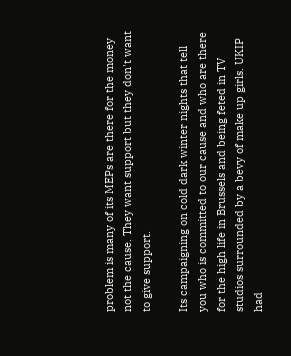problem is many of its MEPs are there for the money not the cause. They want support but they don't want to give support.

Its campaigning on cold dark winter nights that tell you who is committed to our cause and who are there for the high life in Brussels and being feted in TV studios surrounded by a bevy of make up girls. UKIP had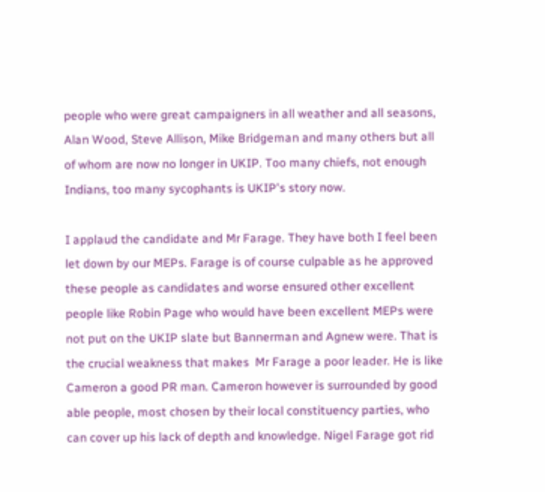people who were great campaigners in all weather and all seasons, Alan Wood, Steve Allison, Mike Bridgeman and many others but all of whom are now no longer in UKIP. Too many chiefs, not enough Indians, too many sycophants is UKIP's story now.

I applaud the candidate and Mr Farage. They have both I feel been let down by our MEPs. Farage is of course culpable as he approved these people as candidates and worse ensured other excellent people like Robin Page who would have been excellent MEPs were not put on the UKIP slate but Bannerman and Agnew were. That is the crucial weakness that makes  Mr Farage a poor leader. He is like Cameron a good PR man. Cameron however is surrounded by good able people, most chosen by their local constituency parties, who can cover up his lack of depth and knowledge. Nigel Farage got rid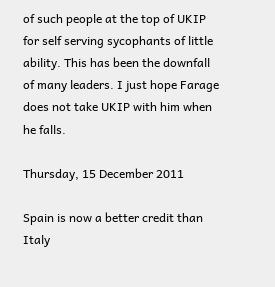of such people at the top of UKIP for self serving sycophants of little ability. This has been the downfall of many leaders. I just hope Farage does not take UKIP with him when he falls.

Thursday, 15 December 2011

Spain is now a better credit than Italy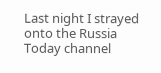Last night I strayed onto the Russia Today channel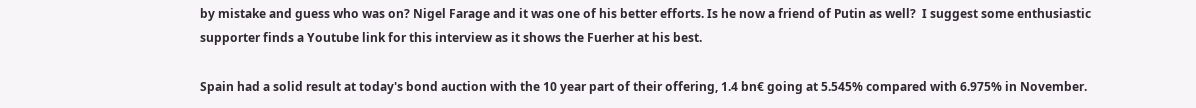by mistake and guess who was on? Nigel Farage and it was one of his better efforts. Is he now a friend of Putin as well?  I suggest some enthusiastic supporter finds a Youtube link for this interview as it shows the Fuerher at his best.

Spain had a solid result at today's bond auction with the 10 year part of their offering, 1.4 bn€ going at 5.545% compared with 6.975% in November.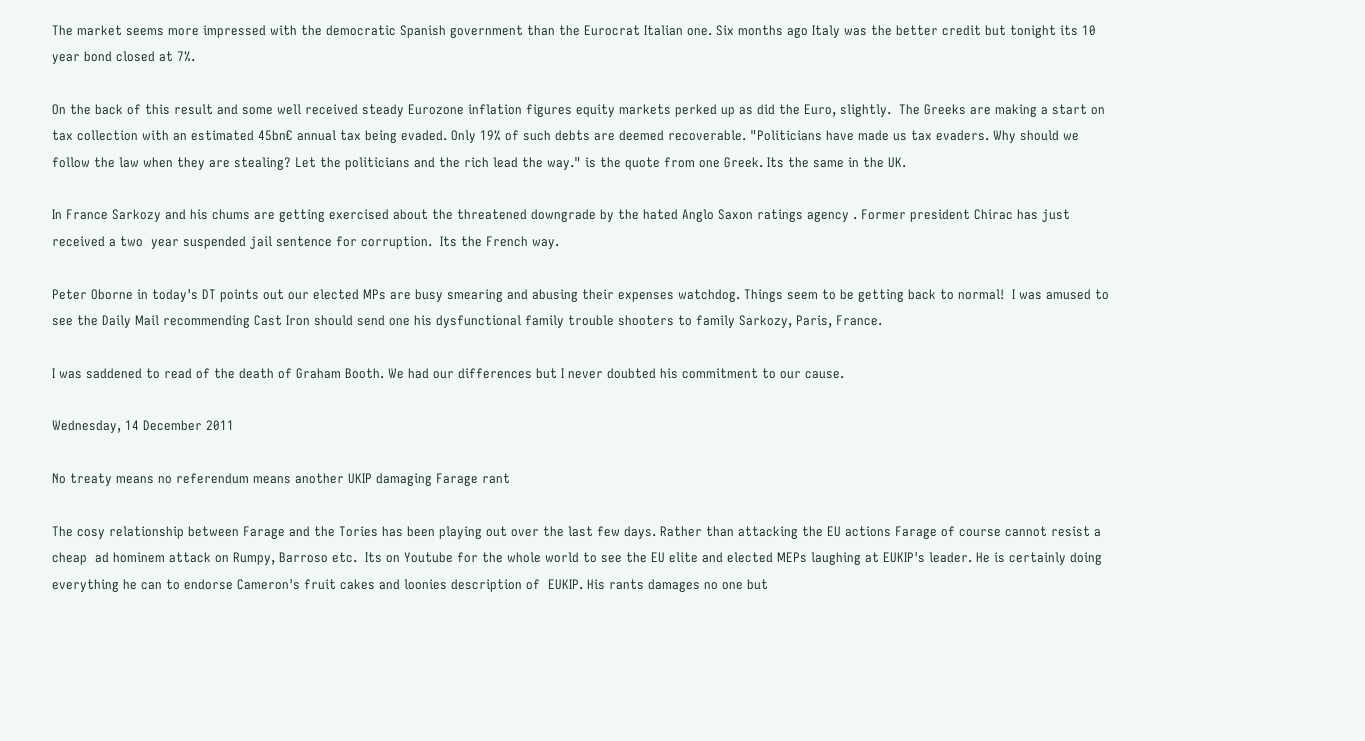The market seems more impressed with the democratic Spanish government than the Eurocrat Italian one. Six months ago Italy was the better credit but tonight its 10 year bond closed at 7%.

On the back of this result and some well received steady Eurozone inflation figures equity markets perked up as did the Euro, slightly.  The Greeks are making a start on tax collection with an estimated 45bn€ annual tax being evaded. Only 19% of such debts are deemed recoverable. "Politicians have made us tax evaders. Why should we follow the law when they are stealing? Let the politicians and the rich lead the way." is the quote from one Greek. Its the same in the UK.

In France Sarkozy and his chums are getting exercised about the threatened downgrade by the hated Anglo Saxon ratings agency . Former president Chirac has just received a two  year suspended jail sentence for corruption.  Its the French way.

Peter Oborne in today's DT points out our elected MPs are busy smearing and abusing their expenses watchdog. Things seem to be getting back to normal!  I was amused to see the Daily Mail recommending Cast Iron should send one his dysfunctional family trouble shooters to family Sarkozy, Paris, France.

I was saddened to read of the death of Graham Booth. We had our differences but I never doubted his commitment to our cause.

Wednesday, 14 December 2011

No treaty means no referendum means another UKIP damaging Farage rant

The cosy relationship between Farage and the Tories has been playing out over the last few days. Rather than attacking the EU actions Farage of course cannot resist a cheap  ad hominem attack on Rumpy, Barroso etc.  Its on Youtube for the whole world to see the EU elite and elected MEPs laughing at EUKIP's leader. He is certainly doing everything he can to endorse Cameron's fruit cakes and loonies description of  EUKIP. His rants damages no one but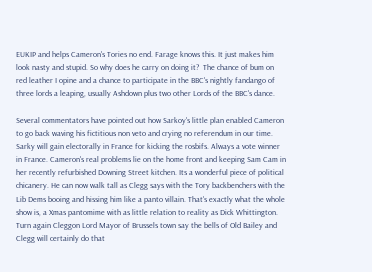EUKIP and helps Cameron's Tories no end. Farage knows this. It just makes him look nasty and stupid. So why does he carry on doing it?  The chance of bum on red leather I opine and a chance to participate in the BBC's nightly fandango of three lords a leaping, usually Ashdown plus two other Lords of the BBC's dance.

Several commentators have pointed out how Sarkoy's little plan enabled Cameron to go back waving his fictitious non veto and crying no referendum in our time. Sarky will gain electorally in France for kicking the rosbifs. Always a vote winner in France. Cameron's real problems lie on the home front and keeping Sam Cam in her recently refurbished Downing Street kitchen. Its a wonderful piece of political chicanery. He can now walk tall as Clegg says with the Tory backbenchers with the Lib Dems booing and hissing him like a panto villain. That's exactly what the whole show is, a Xmas pantomime with as little relation to reality as Dick Whittington. Turn again Cleggon Lord Mayor of Brussels town say the bells of Old Bailey and Clegg will certainly do that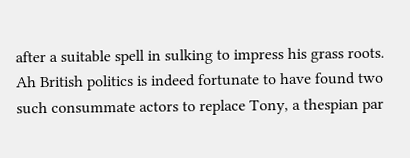after a suitable spell in sulking to impress his grass roots. Ah British politics is indeed fortunate to have found two such consummate actors to replace Tony, a thespian par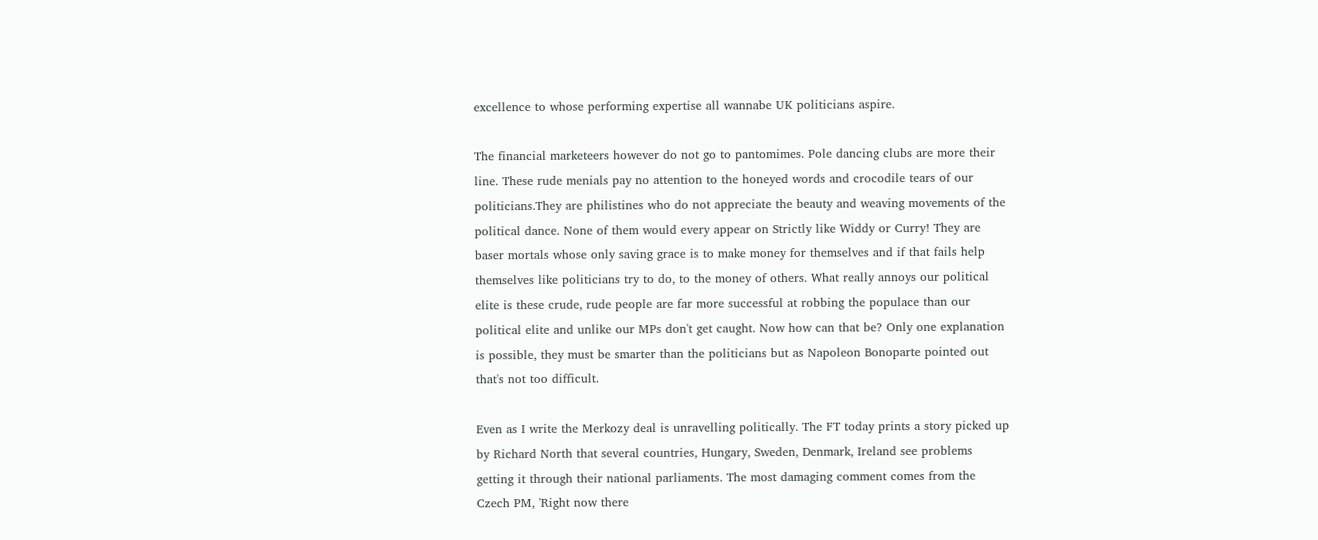excellence to whose performing expertise all wannabe UK politicians aspire.

The financial marketeers however do not go to pantomimes. Pole dancing clubs are more their line. These rude menials pay no attention to the honeyed words and crocodile tears of our politicians.They are philistines who do not appreciate the beauty and weaving movements of the political dance. None of them would every appear on Strictly like Widdy or Curry! They are baser mortals whose only saving grace is to make money for themselves and if that fails help themselves like politicians try to do, to the money of others. What really annoys our political elite is these crude, rude people are far more successful at robbing the populace than our political elite and unlike our MPs don't get caught. Now how can that be? Only one explanation is possible, they must be smarter than the politicians but as Napoleon Bonoparte pointed out that's not too difficult.

Even as I write the Merkozy deal is unravelling politically. The FT today prints a story picked up by Richard North that several countries, Hungary, Sweden, Denmark, Ireland see problems getting it through their national parliaments. The most damaging comment comes from the Czech PM, 'Right now there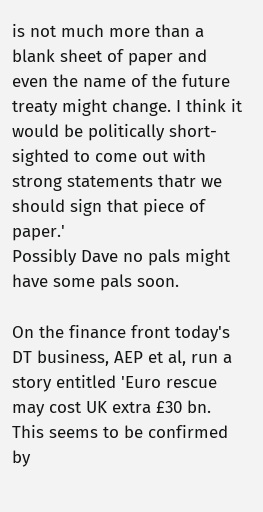is not much more than a blank sheet of paper and even the name of the future treaty might change. I think it would be politically short-sighted to come out with strong statements thatr we should sign that piece of paper.'
Possibly Dave no pals might have some pals soon.

On the finance front today's DT business, AEP et al, run a story entitled 'Euro rescue may cost UK extra £30 bn. This seems to be confirmed by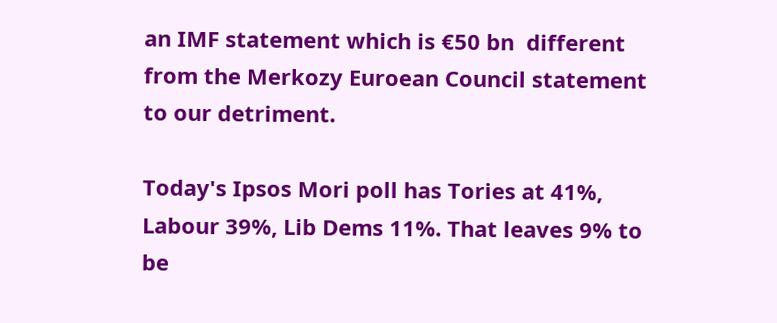an IMF statement which is €50 bn  different from the Merkozy Euroean Council statement to our detriment.

Today's Ipsos Mori poll has Tories at 41%, Labour 39%, Lib Dems 11%. That leaves 9% to be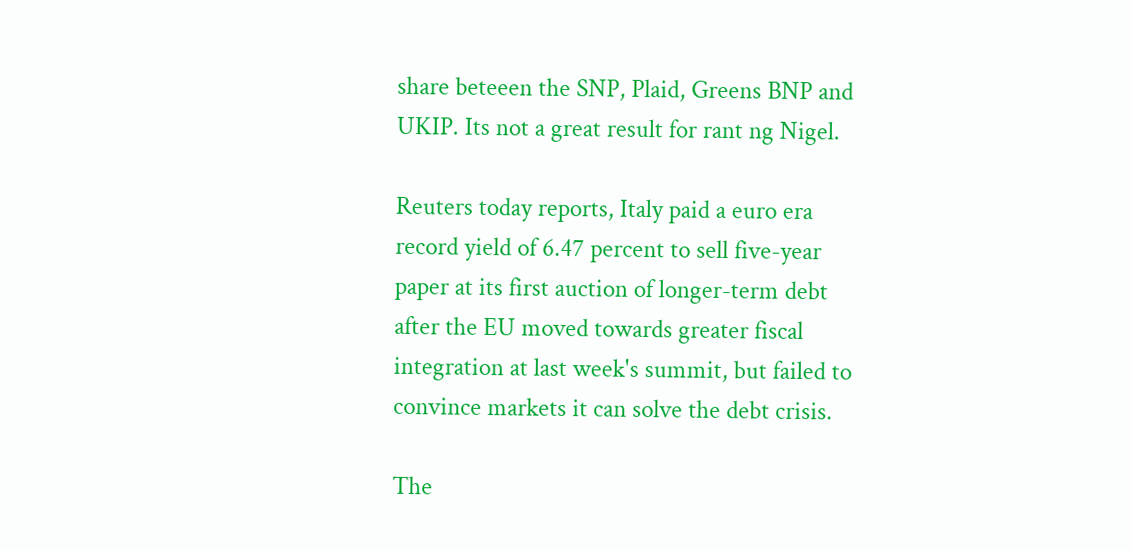share beteeen the SNP, Plaid, Greens BNP and UKIP. Its not a great result for rant ng Nigel.

Reuters today reports, Italy paid a euro era record yield of 6.47 percent to sell five-year paper at its first auction of longer-term debt after the EU moved towards greater fiscal integration at last week's summit, but failed to convince markets it can solve the debt crisis.

The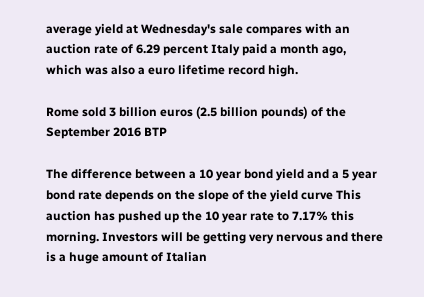average yield at Wednesday's sale compares with an auction rate of 6.29 percent Italy paid a month ago, which was also a euro lifetime record high.

Rome sold 3 billion euros (2.5 billion pounds) of the September 2016 BTP

The difference between a 10 year bond yield and a 5 year bond rate depends on the slope of the yield curve This auction has pushed up the 10 year rate to 7.17% this morning. Investors will be getting very nervous and there is a huge amount of Italian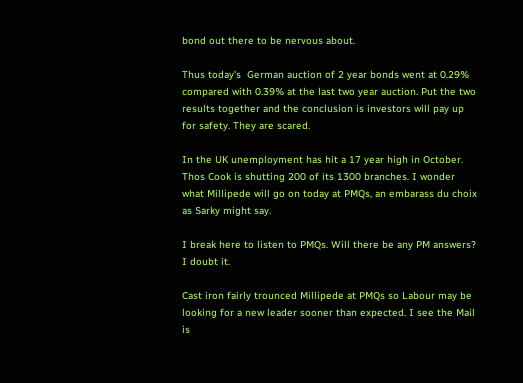bond out there to be nervous about.

Thus today's  German auction of 2 year bonds went at 0.29% compared with 0.39% at the last two year auction. Put the two results together and the conclusion is investors will pay up for safety. They are scared.

In the UK unemployment has hit a 17 year high in October. Thos Cook is shutting 200 of its 1300 branches. I wonder what Millipede will go on today at PMQs, an embarass du choix as Sarky might say.

I break here to listen to PMQs. Will there be any PM answers? I doubt it.

Cast iron fairly trounced Millipede at PMQs so Labour may be looking for a new leader sooner than expected. I see the Mail is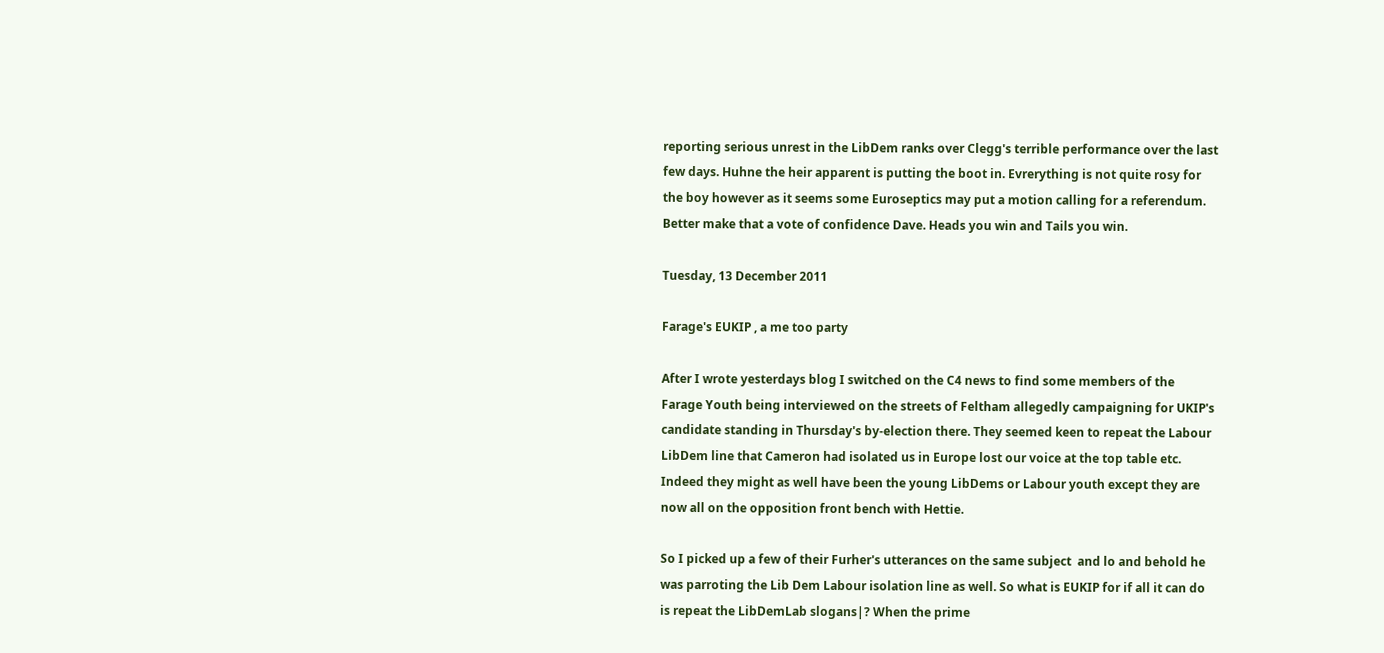reporting serious unrest in the LibDem ranks over Clegg's terrible performance over the last few days. Huhne the heir apparent is putting the boot in. Evrerything is not quite rosy for the boy however as it seems some Euroseptics may put a motion calling for a referendum. Better make that a vote of confidence Dave. Heads you win and Tails you win.

Tuesday, 13 December 2011

Farage's EUKIP , a me too party

After I wrote yesterdays blog I switched on the C4 news to find some members of the Farage Youth being interviewed on the streets of Feltham allegedly campaigning for UKIP's candidate standing in Thursday's by-election there. They seemed keen to repeat the Labour LibDem line that Cameron had isolated us in Europe lost our voice at the top table etc. Indeed they might as well have been the young LibDems or Labour youth except they are now all on the opposition front bench with Hettie.

So I picked up a few of their Furher's utterances on the same subject  and lo and behold he was parroting the Lib Dem Labour isolation line as well. So what is EUKIP for if all it can do is repeat the LibDemLab slogans|? When the prime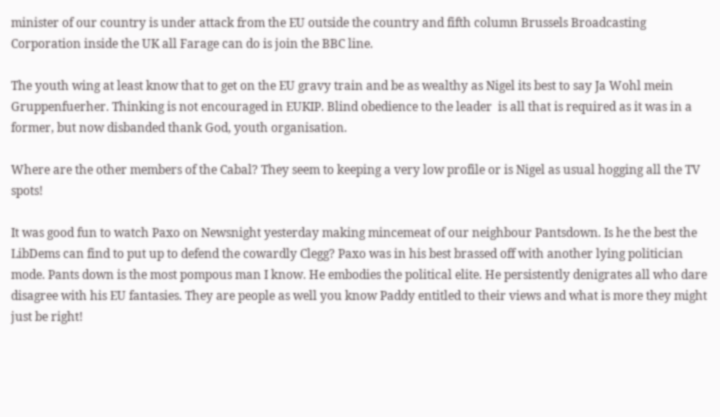minister of our country is under attack from the EU outside the country and fifth column Brussels Broadcasting Corporation inside the UK all Farage can do is join the BBC line.

The youth wing at least know that to get on the EU gravy train and be as wealthy as Nigel its best to say Ja Wohl mein Gruppenfuerher. Thinking is not encouraged in EUKIP. Blind obedience to the leader  is all that is required as it was in a former, but now disbanded thank God, youth organisation.

Where are the other members of the Cabal? They seem to keeping a very low profile or is Nigel as usual hogging all the TV spots!

It was good fun to watch Paxo on Newsnight yesterday making mincemeat of our neighbour Pantsdown. Is he the best the LibDems can find to put up to defend the cowardly Clegg? Paxo was in his best brassed off with another lying politician mode. Pants down is the most pompous man I know. He embodies the political elite. He persistently denigrates all who dare disagree with his EU fantasies. They are people as well you know Paddy entitled to their views and what is more they might just be right!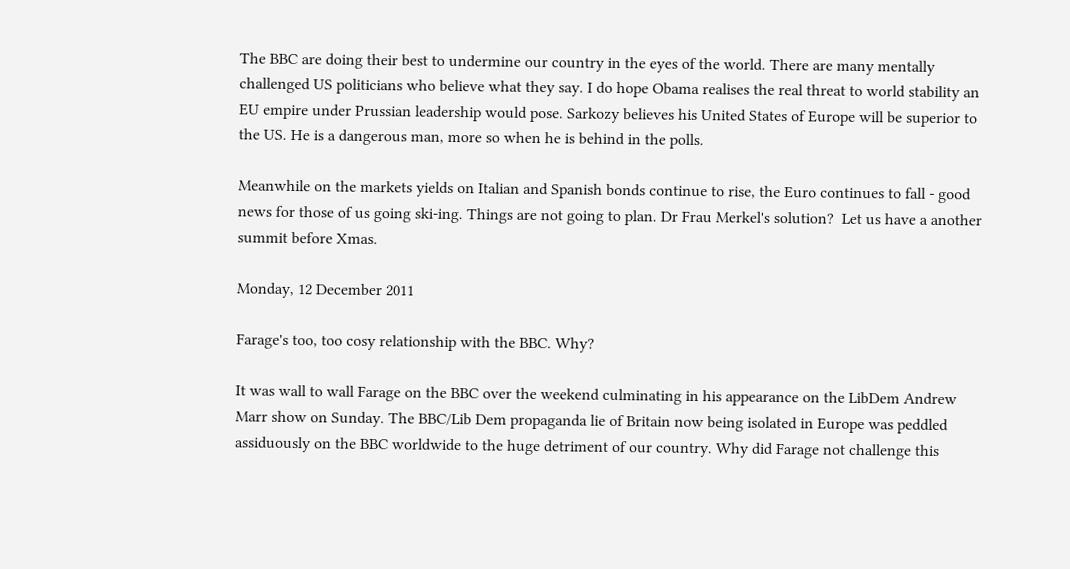The BBC are doing their best to undermine our country in the eyes of the world. There are many mentally challenged US politicians who believe what they say. I do hope Obama realises the real threat to world stability an EU empire under Prussian leadership would pose. Sarkozy believes his United States of Europe will be superior to the US. He is a dangerous man, more so when he is behind in the polls.

Meanwhile on the markets yields on Italian and Spanish bonds continue to rise, the Euro continues to fall - good news for those of us going ski-ing. Things are not going to plan. Dr Frau Merkel's solution?  Let us have a another summit before Xmas.

Monday, 12 December 2011

Farage's too, too cosy relationship with the BBC. Why?

It was wall to wall Farage on the BBC over the weekend culminating in his appearance on the LibDem Andrew Marr show on Sunday. The BBC/Lib Dem propaganda lie of Britain now being isolated in Europe was peddled assiduously on the BBC worldwide to the huge detriment of our country. Why did Farage not challenge this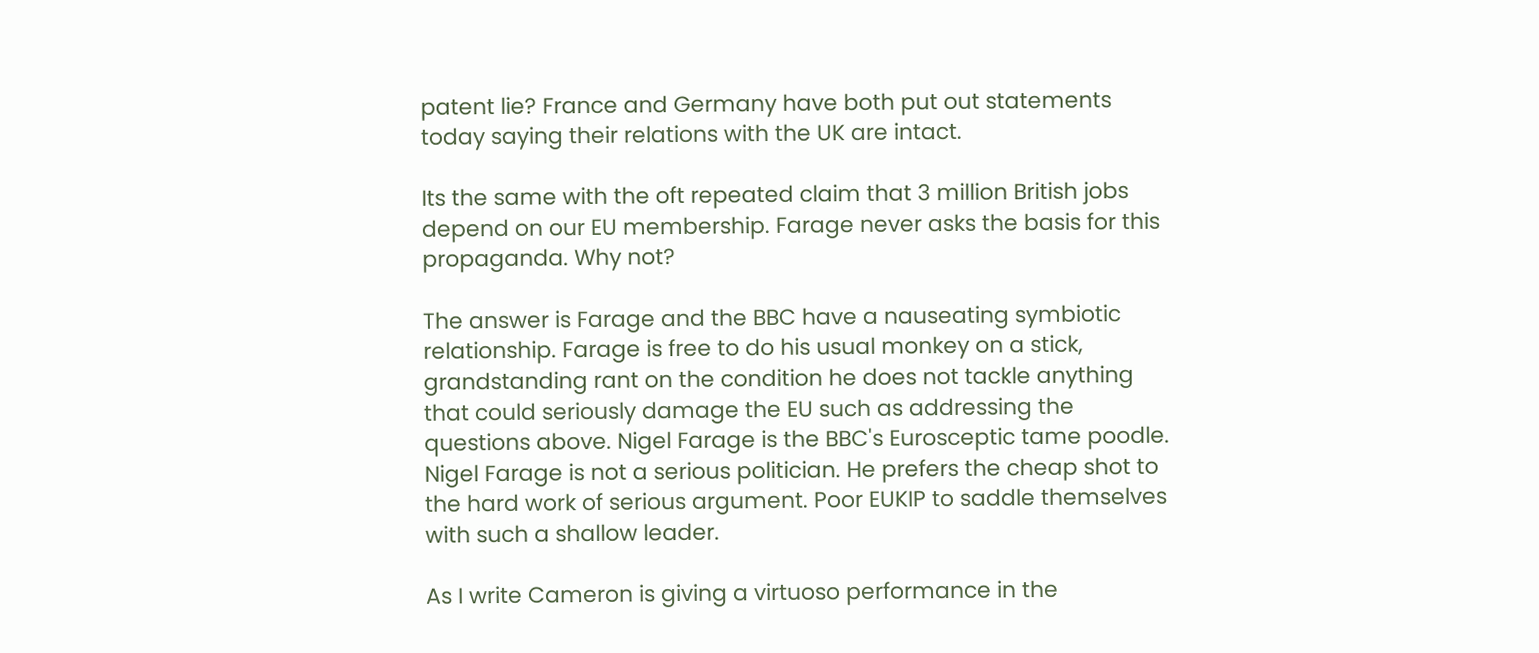patent lie? France and Germany have both put out statements today saying their relations with the UK are intact.

Its the same with the oft repeated claim that 3 million British jobs depend on our EU membership. Farage never asks the basis for this propaganda. Why not?

The answer is Farage and the BBC have a nauseating symbiotic relationship. Farage is free to do his usual monkey on a stick, grandstanding rant on the condition he does not tackle anything that could seriously damage the EU such as addressing the questions above. Nigel Farage is the BBC's Eurosceptic tame poodle. Nigel Farage is not a serious politician. He prefers the cheap shot to the hard work of serious argument. Poor EUKIP to saddle themselves with such a shallow leader.

As I write Cameron is giving a virtuoso performance in the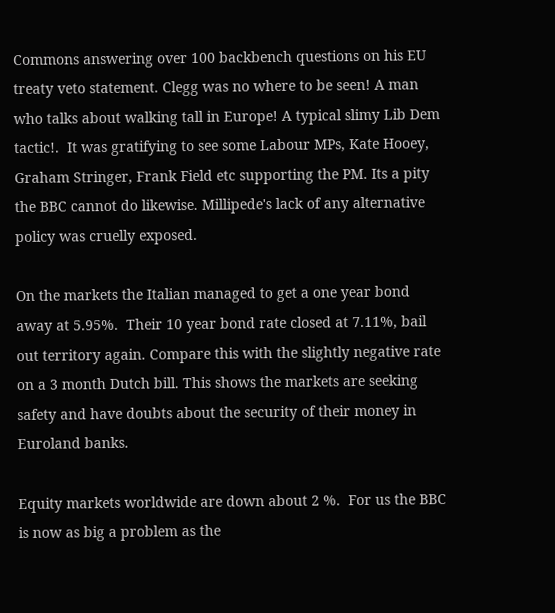Commons answering over 100 backbench questions on his EU treaty veto statement. Clegg was no where to be seen! A man who talks about walking tall in Europe! A typical slimy Lib Dem tactic!.  It was gratifying to see some Labour MPs, Kate Hooey, Graham Stringer, Frank Field etc supporting the PM. Its a pity the BBC cannot do likewise. Millipede's lack of any alternative policy was cruelly exposed.

On the markets the Italian managed to get a one year bond away at 5.95%.  Their 10 year bond rate closed at 7.11%, bail out territory again. Compare this with the slightly negative rate on a 3 month Dutch bill. This shows the markets are seeking safety and have doubts about the security of their money in Euroland banks.

Equity markets worldwide are down about 2 %.  For us the BBC is now as big a problem as the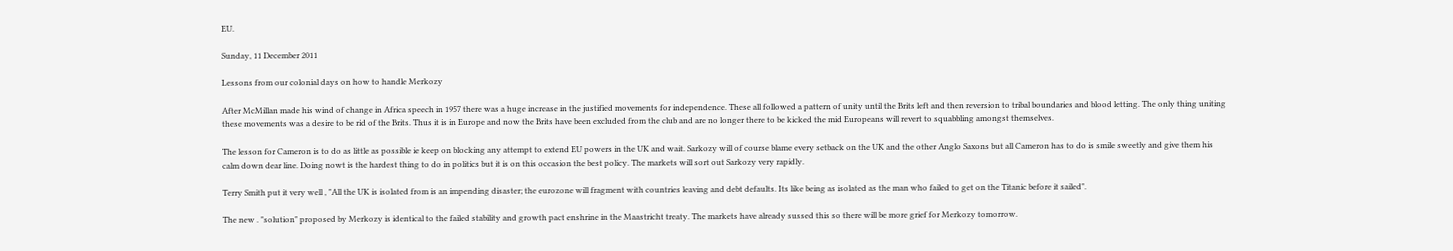EU.

Sunday, 11 December 2011

Lessons from our colonial days on how to handle Merkozy

After McMillan made his wind of change in Africa speech in 1957 there was a huge increase in the justified movements for independence. These all followed a pattern of unity until the Brits left and then reversion to tribal boundaries and blood letting. The only thing uniting these movements was a desire to be rid of the Brits. Thus it is in Europe and now the Brits have been excluded from the club and are no longer there to be kicked the mid Europeans will revert to squabbling amongst themselves.

The lesson for Cameron is to do as little as possible ie keep on blocking any attempt to extend EU powers in the UK and wait. Sarkozy will of course blame every setback on the UK and the other Anglo Saxons but all Cameron has to do is smile sweetly and give them his calm down dear line. Doing nowt is the hardest thing to do in politics but it is on this occasion the best policy. The markets will sort out Sarkozy very rapidly.

Terry Smith put it very well , "All the UK is isolated from is an impending disaster; the eurozone will fragment with countries leaving and debt defaults. Its like being as isolated as the man who failed to get on the Titanic before it sailed".

The new . "solution" proposed by Merkozy is identical to the failed stability and growth pact enshrine in the Maastricht treaty. The markets have already sussed this so there will be more grief for Merkozy tomorrow.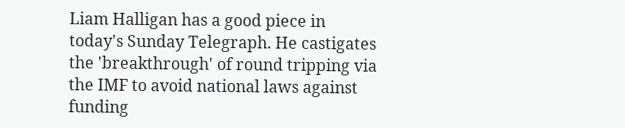Liam Halligan has a good piece in today's Sunday Telegraph. He castigates the 'breakthrough' of round tripping via the IMF to avoid national laws against funding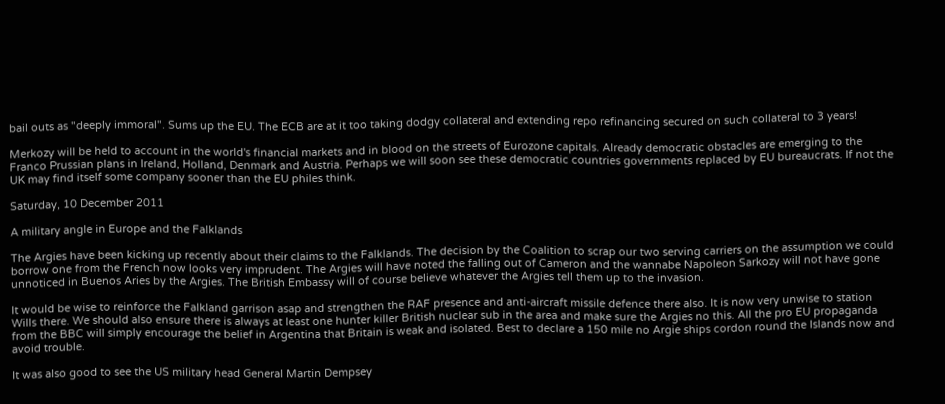bail outs as "deeply immoral". Sums up the EU. The ECB are at it too taking dodgy collateral and extending repo refinancing secured on such collateral to 3 years!

Merkozy will be held to account in the world's financial markets and in blood on the streets of Eurozone capitals. Already democratic obstacles are emerging to the Franco Prussian plans in Ireland, Holland, Denmark and Austria. Perhaps we will soon see these democratic countries governments replaced by EU bureaucrats. If not the UK may find itself some company sooner than the EU philes think.

Saturday, 10 December 2011

A military angle in Europe and the Falklands

The Argies have been kicking up recently about their claims to the Falklands. The decision by the Coalition to scrap our two serving carriers on the assumption we could borrow one from the French now looks very imprudent. The Argies will have noted the falling out of Cameron and the wannabe Napoleon Sarkozy will not have gone unnoticed in Buenos Aries by the Argies. The British Embassy will of course believe whatever the Argies tell them up to the invasion.

It would be wise to reinforce the Falkland garrison asap and strengthen the RAF presence and anti-aircraft missile defence there also. It is now very unwise to station Wills there. We should also ensure there is always at least one hunter killer British nuclear sub in the area and make sure the Argies no this. All the pro EU propaganda from the BBC will simply encourage the belief in Argentina that Britain is weak and isolated. Best to declare a 150 mile no Argie ships cordon round the Islands now and avoid trouble.

It was also good to see the US military head General Martin Dempsey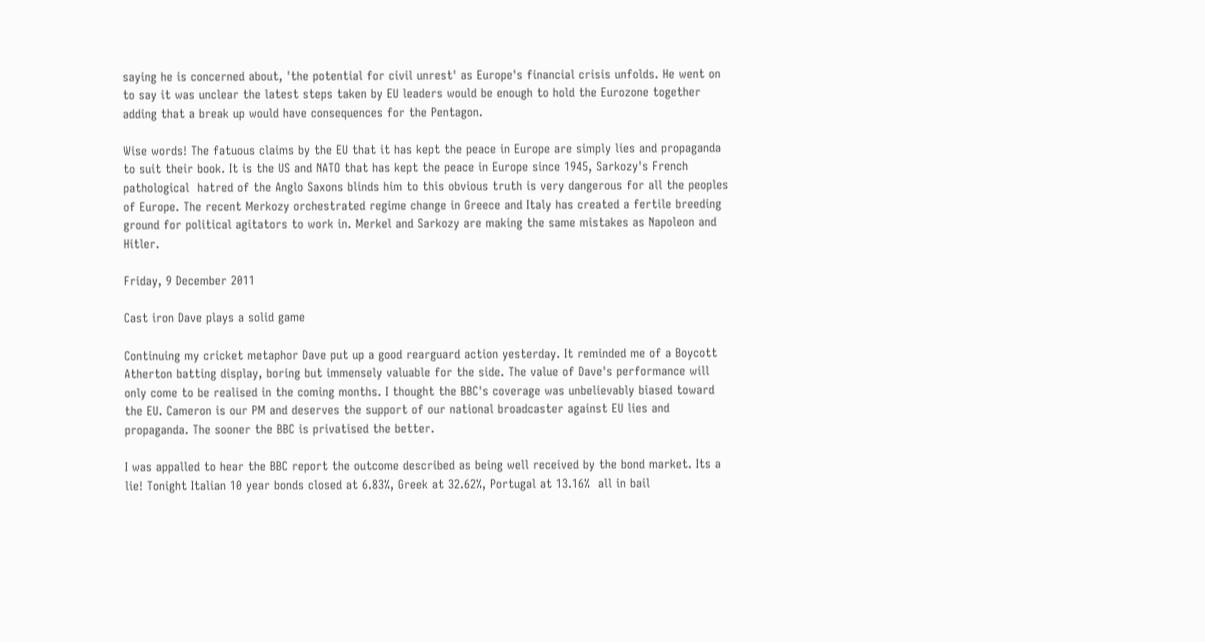saying he is concerned about, 'the potential for civil unrest' as Europe's financial crisis unfolds. He went on to say it was unclear the latest steps taken by EU leaders would be enough to hold the Eurozone together adding that a break up would have consequences for the Pentagon.

Wise words! The fatuous claims by the EU that it has kept the peace in Europe are simply lies and propaganda to suit their book. It is the US and NATO that has kept the peace in Europe since 1945, Sarkozy's French pathological  hatred of the Anglo Saxons blinds him to this obvious truth is very dangerous for all the peoples of Europe. The recent Merkozy orchestrated regime change in Greece and Italy has created a fertile breeding ground for political agitators to work in. Merkel and Sarkozy are making the same mistakes as Napoleon and Hitler.

Friday, 9 December 2011

Cast iron Dave plays a solid game

Continuing my cricket metaphor Dave put up a good rearguard action yesterday. It reminded me of a Boycott Atherton batting display, boring but immensely valuable for the side. The value of Dave's performance will only come to be realised in the coming months. I thought the BBC's coverage was unbelievably biased toward the EU. Cameron is our PM and deserves the support of our national broadcaster against EU lies and propaganda. The sooner the BBC is privatised the better.

I was appalled to hear the BBC report the outcome described as being well received by the bond market. Its a lie! Tonight Italian 10 year bonds closed at 6.83%, Greek at 32.62%, Portugal at 13.16%  all in bail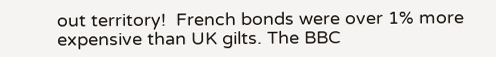out territory!  French bonds were over 1% more expensive than UK gilts. The BBC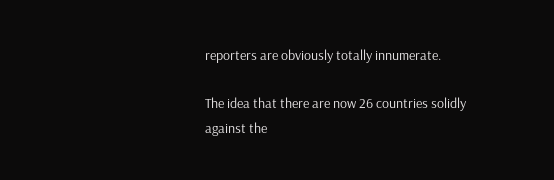reporters are obviously totally innumerate.

The idea that there are now 26 countries solidly against the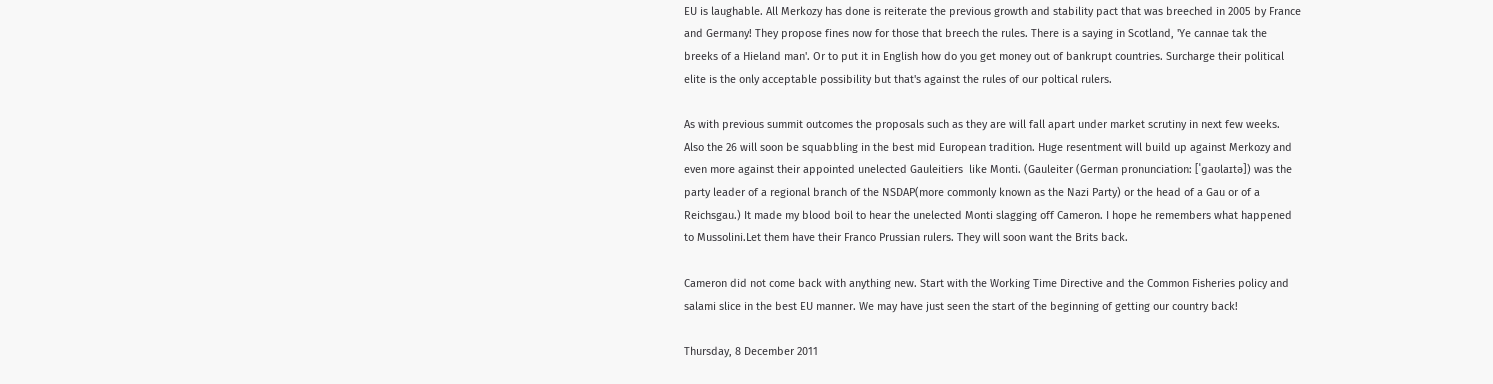EU is laughable. All Merkozy has done is reiterate the previous growth and stability pact that was breeched in 2005 by France and Germany! They propose fines now for those that breech the rules. There is a saying in Scotland, 'Ye cannae tak the breeks of a Hieland man'. Or to put it in English how do you get money out of bankrupt countries. Surcharge their political elite is the only acceptable possibility but that's against the rules of our poltical rulers.

As with previous summit outcomes the proposals such as they are will fall apart under market scrutiny in next few weeks. Also the 26 will soon be squabbling in the best mid European tradition. Huge resentment will build up against Merkozy and even more against their appointed unelected Gauleitiers  like Monti. (Gauleiter (German pronunciation: [ˈɡaʊlaɪtə]) was the party leader of a regional branch of the NSDAP(more commonly known as the Nazi Party) or the head of a Gau or of a Reichsgau.) It made my blood boil to hear the unelected Monti slagging off Cameron. I hope he remembers what happened to Mussolini.Let them have their Franco Prussian rulers. They will soon want the Brits back.

Cameron did not come back with anything new. Start with the Working Time Directive and the Common Fisheries policy and salami slice in the best EU manner. We may have just seen the start of the beginning of getting our country back!

Thursday, 8 December 2011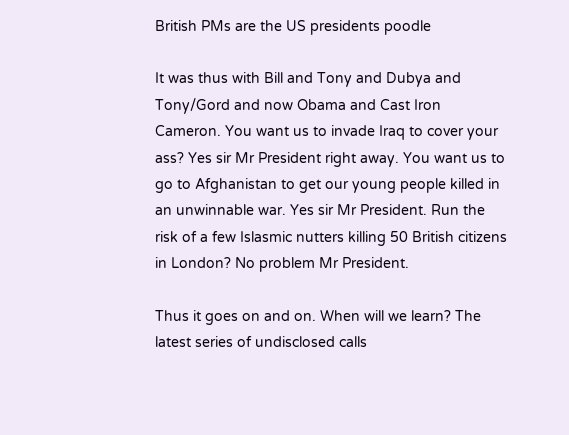British PMs are the US presidents poodle

It was thus with Bill and Tony and Dubya and Tony/Gord and now Obama and Cast Iron Cameron. You want us to invade Iraq to cover your ass? Yes sir Mr President right away. You want us to go to Afghanistan to get our young people killed in an unwinnable war. Yes sir Mr President. Run the risk of a few Islasmic nutters killing 50 British citizens in London? No problem Mr President.

Thus it goes on and on. When will we learn? The latest series of undisclosed calls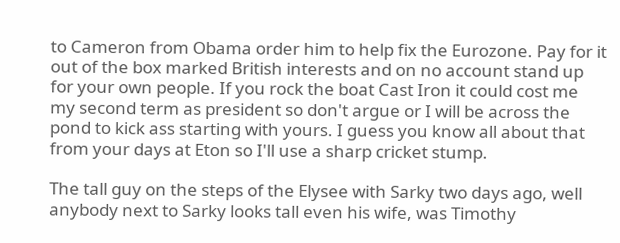to Cameron from Obama order him to help fix the Eurozone. Pay for it out of the box marked British interests and on no account stand up for your own people. If you rock the boat Cast Iron it could cost me my second term as president so don't argue or I will be across the pond to kick ass starting with yours. I guess you know all about that from your days at Eton so I'll use a sharp cricket stump.

The tall guy on the steps of the Elysee with Sarky two days ago, well anybody next to Sarky looks tall even his wife, was Timothy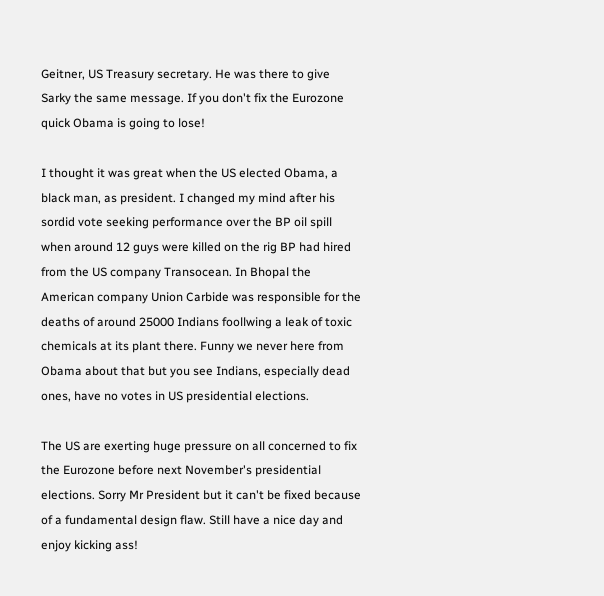Geitner, US Treasury secretary. He was there to give Sarky the same message. If you don't fix the Eurozone quick Obama is going to lose!

I thought it was great when the US elected Obama, a black man, as president. I changed my mind after his sordid vote seeking performance over the BP oil spill when around 12 guys were killed on the rig BP had hired from the US company Transocean. In Bhopal the American company Union Carbide was responsible for the deaths of around 25000 Indians foollwing a leak of toxic chemicals at its plant there. Funny we never here from Obama about that but you see Indians, especially dead ones, have no votes in US presidential elections.

The US are exerting huge pressure on all concerned to fix the Eurozone before next November's presidential elections. Sorry Mr President but it can't be fixed because of a fundamental design flaw. Still have a nice day and enjoy kicking ass!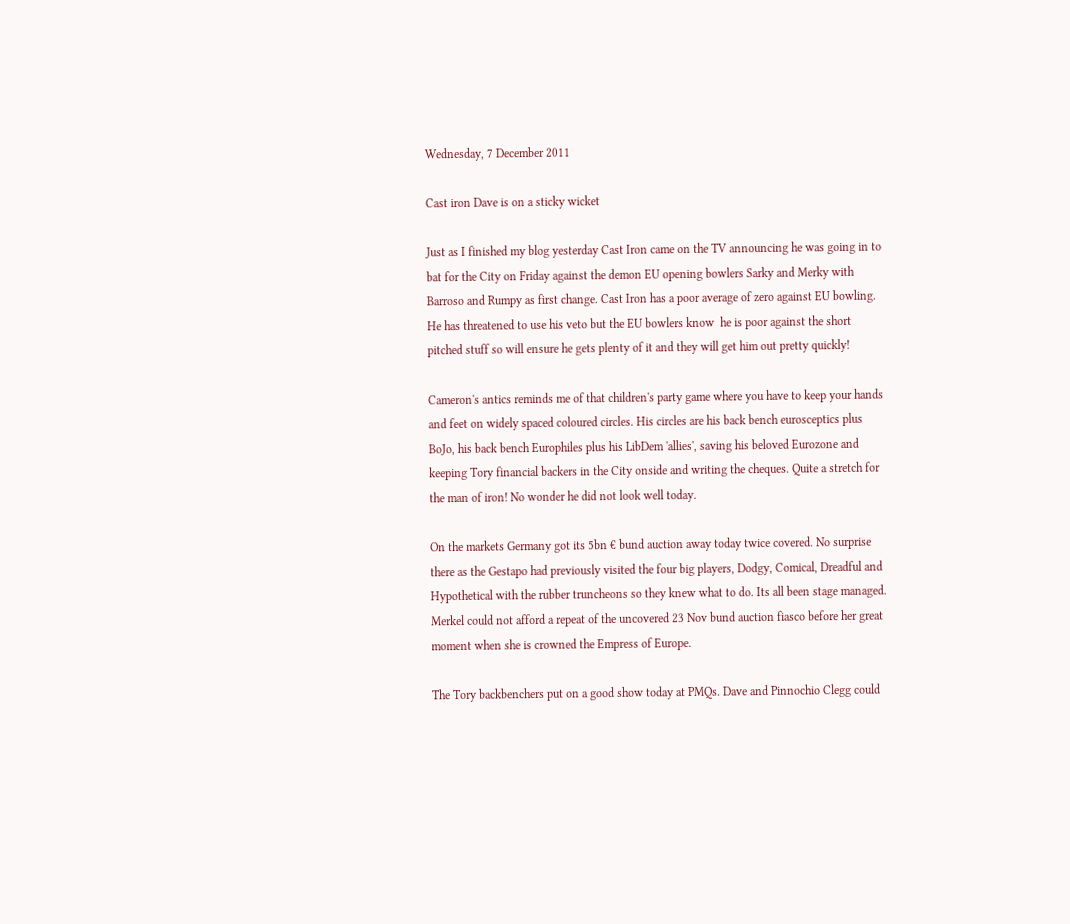Wednesday, 7 December 2011

Cast iron Dave is on a sticky wicket

Just as I finished my blog yesterday Cast Iron came on the TV announcing he was going in to bat for the City on Friday against the demon EU opening bowlers Sarky and Merky with Barroso and Rumpy as first change. Cast Iron has a poor average of zero against EU bowling. He has threatened to use his veto but the EU bowlers know  he is poor against the short pitched stuff so will ensure he gets plenty of it and they will get him out pretty quickly!

Cameron's antics reminds me of that children's party game where you have to keep your hands and feet on widely spaced coloured circles. His circles are his back bench eurosceptics plus BoJo, his back bench Europhiles plus his LibDem 'allies', saving his beloved Eurozone and keeping Tory financial backers in the City onside and writing the cheques. Quite a stretch for the man of iron! No wonder he did not look well today.

On the markets Germany got its 5bn € bund auction away today twice covered. No surprise there as the Gestapo had previously visited the four big players, Dodgy, Comical, Dreadful and Hypothetical with the rubber truncheons so they knew what to do. Its all been stage managed. Merkel could not afford a repeat of the uncovered 23 Nov bund auction fiasco before her great moment when she is crowned the Empress of Europe.

The Tory backbenchers put on a good show today at PMQs. Dave and Pinnochio Clegg could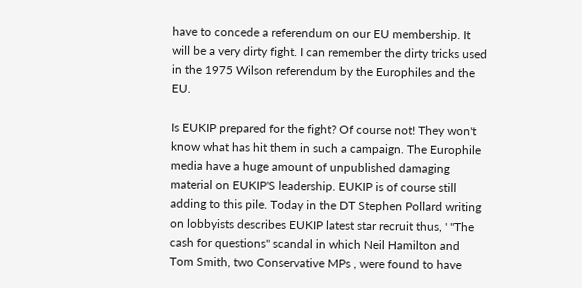have to concede a referendum on our EU membership. It will be a very dirty fight. I can remember the dirty tricks used in the 1975 Wilson referendum by the Europhiles and the EU.

Is EUKIP prepared for the fight? Of course not! They won't know what has hit them in such a campaign. The Europhile media have a huge amount of unpublished damaging material on EUKIP'S leadership. EUKIP is of course still adding to this pile. Today in the DT Stephen Pollard writing on lobbyists describes EUKIP latest star recruit thus, ' "The cash for questions" scandal in which Neil Hamilton and Tom Smith, two Conservative MPs , were found to have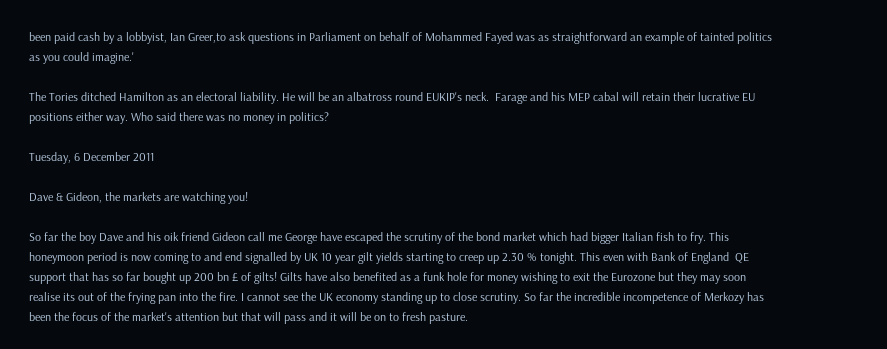been paid cash by a lobbyist, Ian Greer,to ask questions in Parliament on behalf of Mohammed Fayed was as straightforward an example of tainted politics as you could imagine.'

The Tories ditched Hamilton as an electoral liability. He will be an albatross round EUKIP's neck.  Farage and his MEP cabal will retain their lucrative EU positions either way. Who said there was no money in politics?

Tuesday, 6 December 2011

Dave & Gideon, the markets are watching you!

So far the boy Dave and his oik friend Gideon call me George have escaped the scrutiny of the bond market which had bigger Italian fish to fry. This honeymoon period is now coming to and end signalled by UK 10 year gilt yields starting to creep up 2.30 % tonight. This even with Bank of England  QE support that has so far bought up 200 bn £ of gilts! Gilts have also benefited as a funk hole for money wishing to exit the Eurozone but they may soon realise its out of the frying pan into the fire. I cannot see the UK economy standing up to close scrutiny. So far the incredible incompetence of Merkozy has been the focus of the market's attention but that will pass and it will be on to fresh pasture.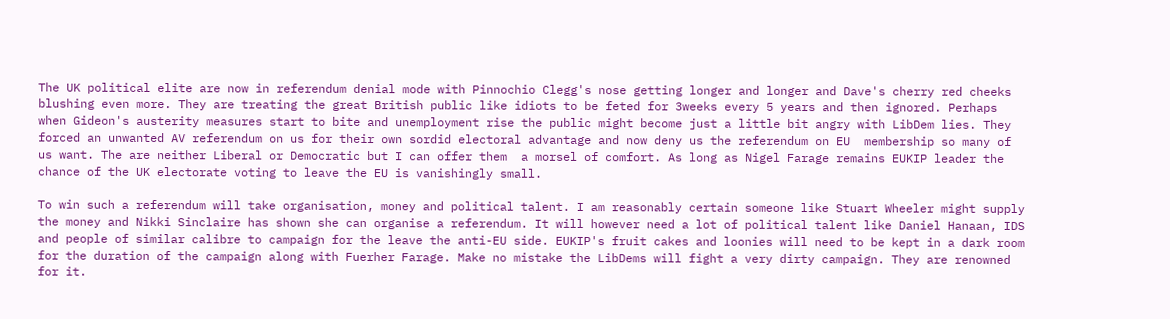The UK political elite are now in referendum denial mode with Pinnochio Clegg's nose getting longer and longer and Dave's cherry red cheeks blushing even more. They are treating the great British public like idiots to be feted for 3weeks every 5 years and then ignored. Perhaps when Gideon's austerity measures start to bite and unemployment rise the public might become just a little bit angry with LibDem lies. They forced an unwanted AV referendum on us for their own sordid electoral advantage and now deny us the referendum on EU  membership so many of us want. The are neither Liberal or Democratic but I can offer them  a morsel of comfort. As long as Nigel Farage remains EUKIP leader the chance of the UK electorate voting to leave the EU is vanishingly small.

To win such a referendum will take organisation, money and political talent. I am reasonably certain someone like Stuart Wheeler might supply the money and Nikki Sinclaire has shown she can organise a referendum. It will however need a lot of political talent like Daniel Hanaan, IDS and people of similar calibre to campaign for the leave the anti-EU side. EUKIP's fruit cakes and loonies will need to be kept in a dark room for the duration of the campaign along with Fuerher Farage. Make no mistake the LibDems will fight a very dirty campaign. They are renowned for it.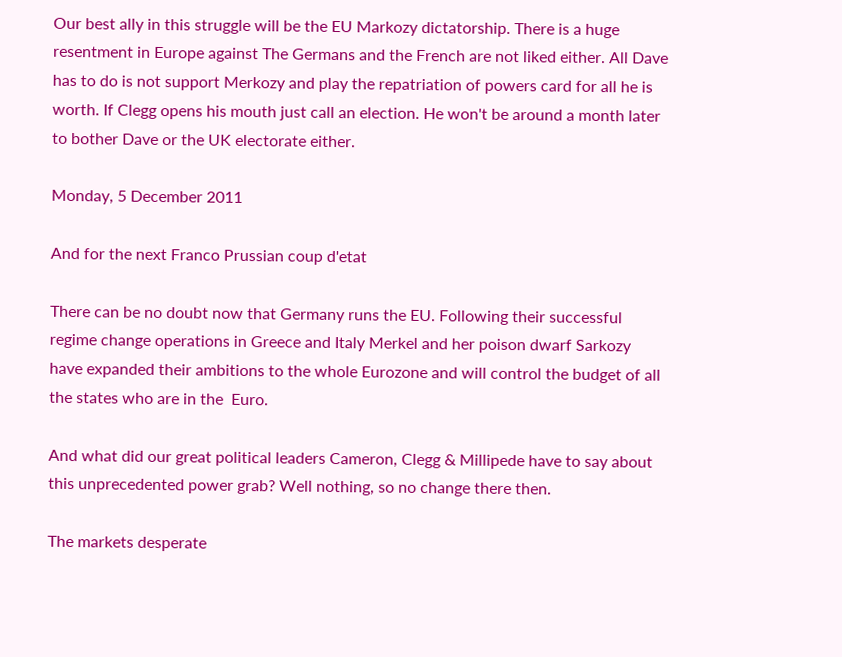Our best ally in this struggle will be the EU Markozy dictatorship. There is a huge resentment in Europe against The Germans and the French are not liked either. All Dave has to do is not support Merkozy and play the repatriation of powers card for all he is worth. If Clegg opens his mouth just call an election. He won't be around a month later to bother Dave or the UK electorate either.

Monday, 5 December 2011

And for the next Franco Prussian coup d'etat

There can be no doubt now that Germany runs the EU. Following their successful regime change operations in Greece and Italy Merkel and her poison dwarf Sarkozy have expanded their ambitions to the whole Eurozone and will control the budget of all the states who are in the  Euro.

And what did our great political leaders Cameron, Clegg & Millipede have to say about this unprecedented power grab? Well nothing, so no change there then.

The markets desperate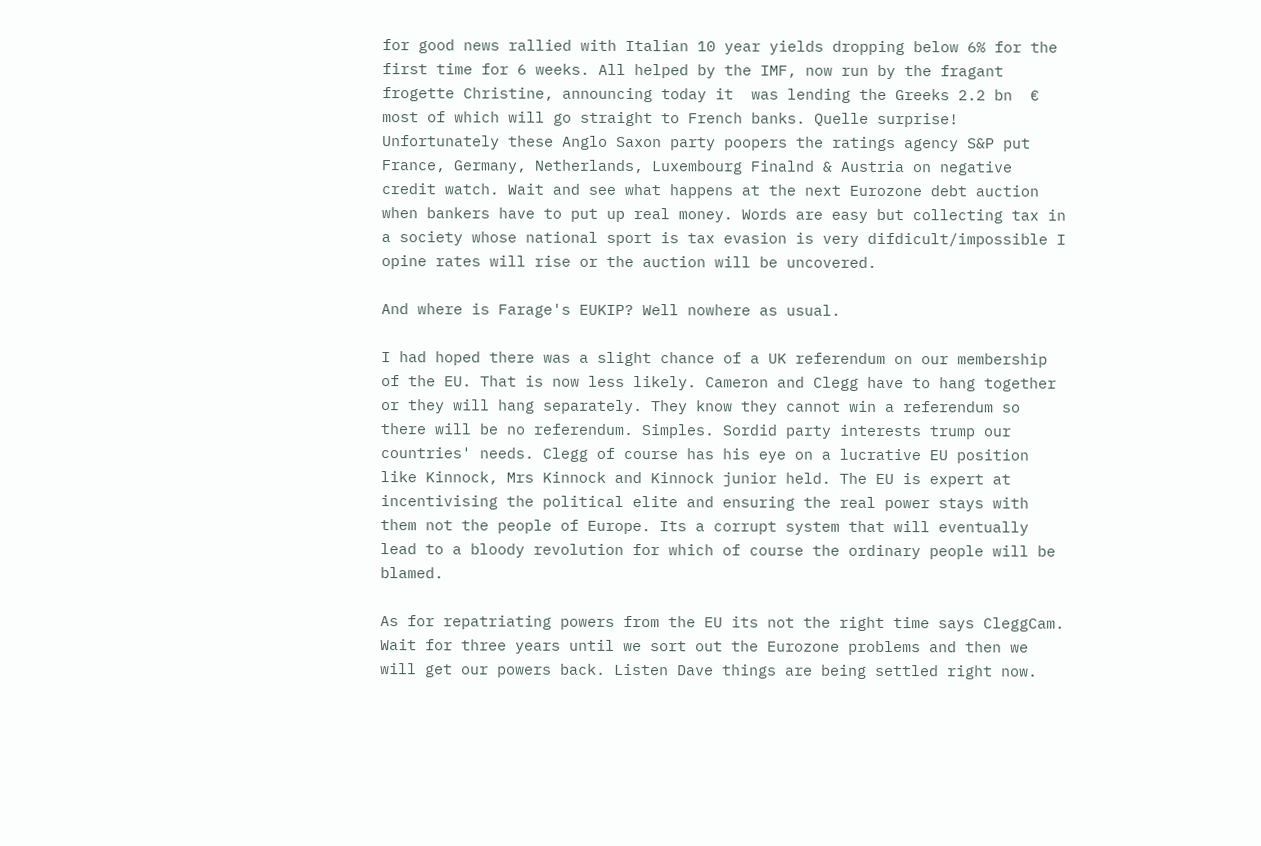for good news rallied with Italian 10 year yields dropping below 6% for the first time for 6 weeks. All helped by the IMF, now run by the fragant frogette Christine, announcing today it  was lending the Greeks 2.2 bn  € most of which will go straight to French banks. Quelle surprise! Unfortunately these Anglo Saxon party poopers the ratings agency S&P put France, Germany, Netherlands, Luxembourg Finalnd & Austria on negative credit watch. Wait and see what happens at the next Eurozone debt auction when bankers have to put up real money. Words are easy but collecting tax in a society whose national sport is tax evasion is very difdicult/impossible I opine rates will rise or the auction will be uncovered.

And where is Farage's EUKIP? Well nowhere as usual.

I had hoped there was a slight chance of a UK referendum on our membership of the EU. That is now less likely. Cameron and Clegg have to hang together or they will hang separately. They know they cannot win a referendum so there will be no referendum. Simples. Sordid party interests trump our countries' needs. Clegg of course has his eye on a lucrative EU position like Kinnock, Mrs Kinnock and Kinnock junior held. The EU is expert at incentivising the political elite and ensuring the real power stays with them not the people of Europe. Its a corrupt system that will eventually lead to a bloody revolution for which of course the ordinary people will be blamed.

As for repatriating powers from the EU its not the right time says CleggCam. Wait for three years until we sort out the Eurozone problems and then we will get our powers back. Listen Dave things are being settled right now.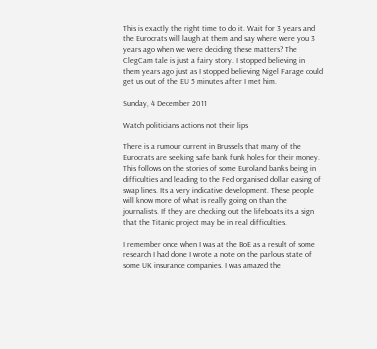This is exactly the right time to do it. Wait for 3 years and the Eurocrats will laugh at them and say where were you 3 years ago when we were deciding these matters? The ClegCam tale is just a fairy story. I stopped believing in them years ago just as I stopped believing Nigel Farage could get us out of the EU 5 minutes after I met him.

Sunday, 4 December 2011

Watch politicians actions not their lips

There is a rumour current in Brussels that many of the Eurocrats are seeking safe bank funk holes for their money. This follows on the stories of some Euroland banks being in difficulties and leading to the Fed organised dollar easing of swap lines. Its a very indicative development. These people will know more of what is really going on than the journalists. If they are checking out the lifeboats its a sign that the Titanic project may be in real difficulties.

I remember once when I was at the BoE as a result of some research I had done I wrote a note on the parlous state of some UK insurance companies. I was amazed the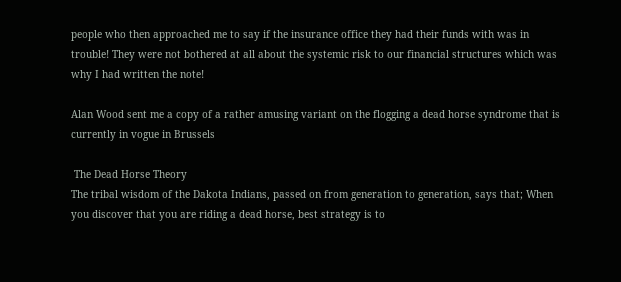people who then approached me to say if the insurance office they had their funds with was in trouble! They were not bothered at all about the systemic risk to our financial structures which was why I had written the note!

Alan Wood sent me a copy of a rather amusing variant on the flogging a dead horse syndrome that is currently in vogue in Brussels

 The Dead Horse Theory
The tribal wisdom of the Dakota Indians, passed on from generation to generation, says that; When you discover that you are riding a dead horse, best strategy is to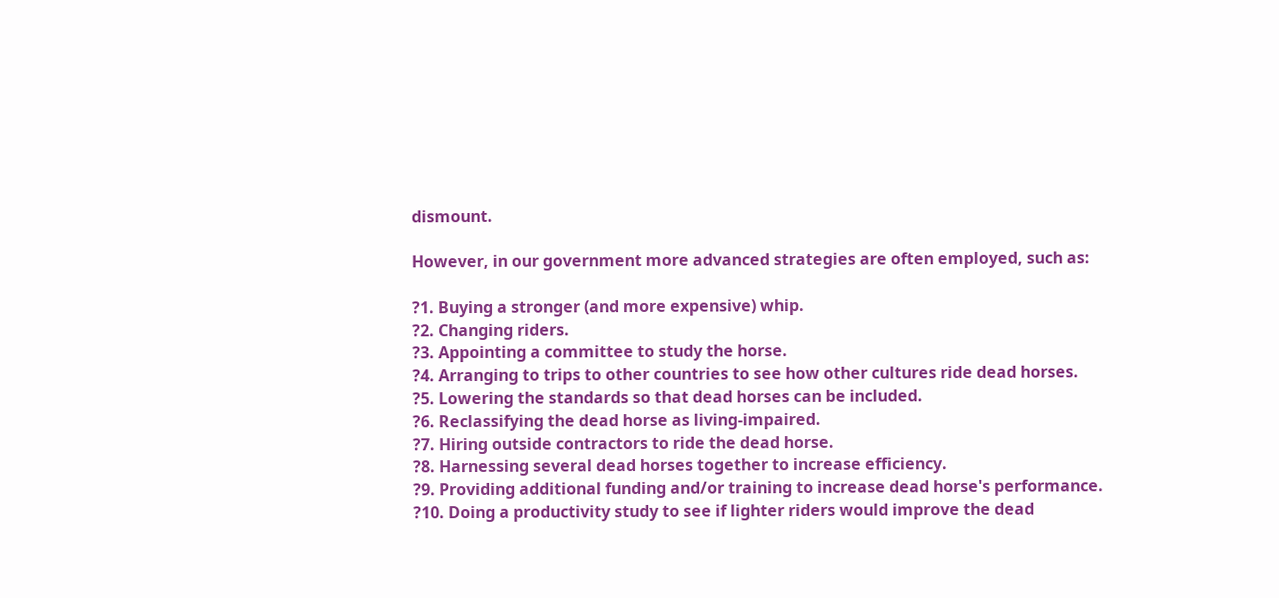dismount.

However, in our government more advanced strategies are often employed, such as:

?1. Buying a stronger (and more expensive) whip.
?2. Changing riders.
?3. Appointing a committee to study the horse.
?4. Arranging to trips to other countries to see how other cultures ride dead horses.
?5. Lowering the standards so that dead horses can be included.
?6. Reclassifying the dead horse as living-impaired.
?7. Hiring outside contractors to ride the dead horse.
?8. Harnessing several dead horses together to increase efficiency.
?9. Providing additional funding and/or training to increase dead horse's performance.
?10. Doing a productivity study to see if lighter riders would improve the dead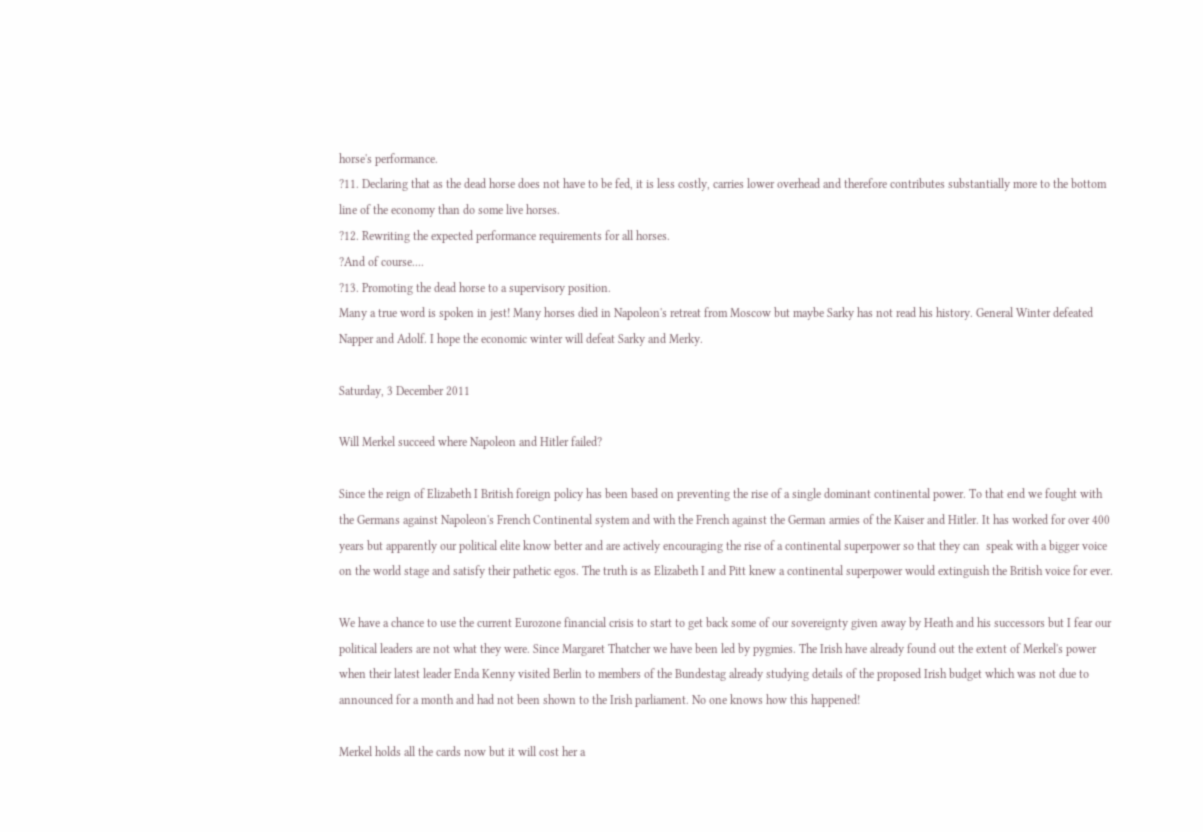horse's performance.
?11. Declaring that as the dead horse does not have to be fed, it is less costly, carries lower overhead and therefore contributes substantially more to the bottom line of the economy than do some live horses.
?12. Rewriting the expected performance requirements for all horses.
?And of course....
?13. Promoting the dead horse to a supervisory position.
Many a true word is spoken in jest! Many horses died in Napoleon's retreat from Moscow but maybe Sarky has not read his history. General Winter defeated Napper and Adolf. I hope the economic winter will defeat Sarky and Merky.

Saturday, 3 December 2011

Will Merkel succeed where Napoleon and Hitler failed?

Since the reign of Elizabeth I British foreign policy has been based on preventing the rise of a single dominant continental power. To that end we fought with the Germans against Napoleon's French Continental system and with the French against the German armies of the Kaiser and Hitler. It has worked for over 400 years but apparently our political elite know better and are actively encouraging the rise of a continental superpower so that they can  speak with a bigger voice on the world stage and satisfy their pathetic egos. The truth is as Elizabeth I and Pitt knew a continental superpower would extinguish the British voice for ever.

We have a chance to use the current Eurozone financial crisis to start to get back some of our sovereignty given away by Heath and his successors but I fear our political leaders are not what they were. Since Margaret Thatcher we have been led by pygmies. The Irish have already found out the extent of Merkel's power when their latest leader Enda Kenny visited Berlin to members of the Bundestag already studying details of the proposed Irish budget which was not due to announced for a month and had not been shown to the Irish parliament. No one knows how this happened!

Merkel holds all the cards now but it will cost her a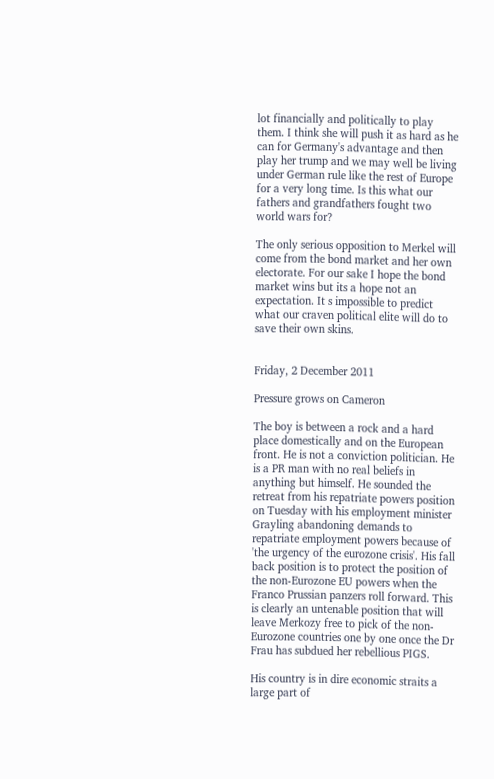lot financially and politically to play them. I think she will push it as hard as he can for Germany's advantage and then play her trump and we may well be living under German rule like the rest of Europe for a very long time. Is this what our fathers and grandfathers fought two world wars for?

The only serious opposition to Merkel will come from the bond market and her own electorate. For our sake I hope the bond market wins but its a hope not an expectation. It s impossible to predict what our craven political elite will do to save their own skins.


Friday, 2 December 2011

Pressure grows on Cameron

The boy is between a rock and a hard place domestically and on the European front. He is not a conviction politician. He is a PR man with no real beliefs in anything but himself. He sounded the retreat from his repatriate powers position on Tuesday with his employment minister Grayling abandoning demands to repatriate employment powers because of 'the urgency of the eurozone crisis'. His fall back position is to protect the position of the non-Eurozone EU powers when the Franco Prussian panzers roll forward. This is clearly an untenable position that will leave Merkozy free to pick of the non-Eurozone countries one by one once the Dr Frau has subdued her rebellious PIGS.

His country is in dire economic straits a large part of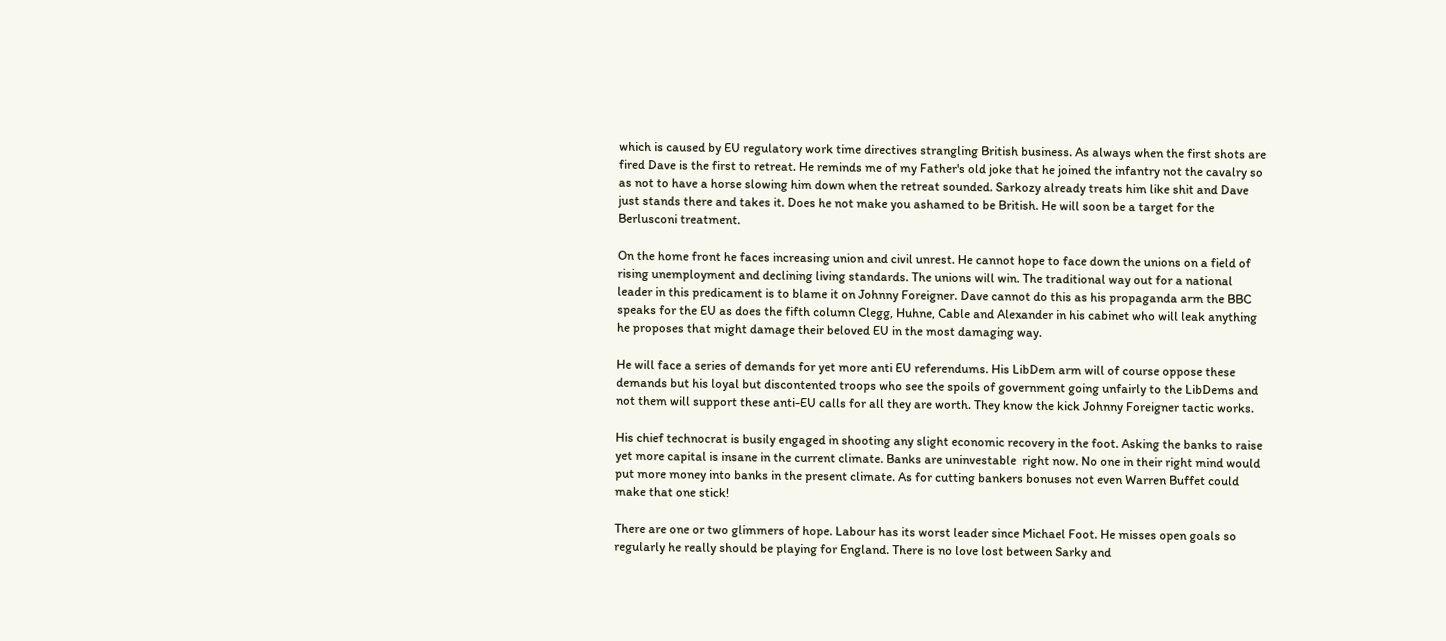which is caused by EU regulatory work time directives strangling British business. As always when the first shots are fired Dave is the first to retreat. He reminds me of my Father's old joke that he joined the infantry not the cavalry so as not to have a horse slowing him down when the retreat sounded. Sarkozy already treats him like shit and Dave just stands there and takes it. Does he not make you ashamed to be British. He will soon be a target for the Berlusconi treatment.

On the home front he faces increasing union and civil unrest. He cannot hope to face down the unions on a field of rising unemployment and declining living standards. The unions will win. The traditional way out for a national leader in this predicament is to blame it on Johnny Foreigner. Dave cannot do this as his propaganda arm the BBC speaks for the EU as does the fifth column Clegg, Huhne, Cable and Alexander in his cabinet who will leak anything he proposes that might damage their beloved EU in the most damaging way.

He will face a series of demands for yet more anti EU referendums. His LibDem arm will of course oppose these demands but his loyal but discontented troops who see the spoils of government going unfairly to the LibDems and not them will support these anti-EU calls for all they are worth. They know the kick Johnny Foreigner tactic works.

His chief technocrat is busily engaged in shooting any slight economic recovery in the foot. Asking the banks to raise yet more capital is insane in the current climate. Banks are uninvestable  right now. No one in their right mind would put more money into banks in the present climate. As for cutting bankers bonuses not even Warren Buffet could make that one stick!

There are one or two glimmers of hope. Labour has its worst leader since Michael Foot. He misses open goals so regularly he really should be playing for England. There is no love lost between Sarky and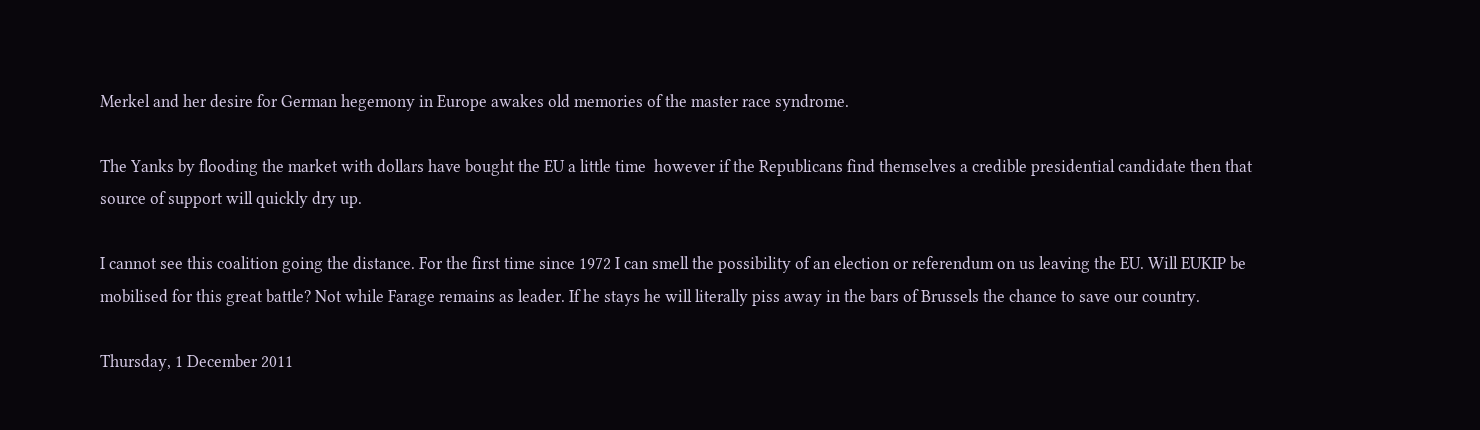Merkel and her desire for German hegemony in Europe awakes old memories of the master race syndrome.

The Yanks by flooding the market with dollars have bought the EU a little time  however if the Republicans find themselves a credible presidential candidate then that source of support will quickly dry up.

I cannot see this coalition going the distance. For the first time since 1972 I can smell the possibility of an election or referendum on us leaving the EU. Will EUKIP be mobilised for this great battle? Not while Farage remains as leader. If he stays he will literally piss away in the bars of Brussels the chance to save our country.

Thursday, 1 December 2011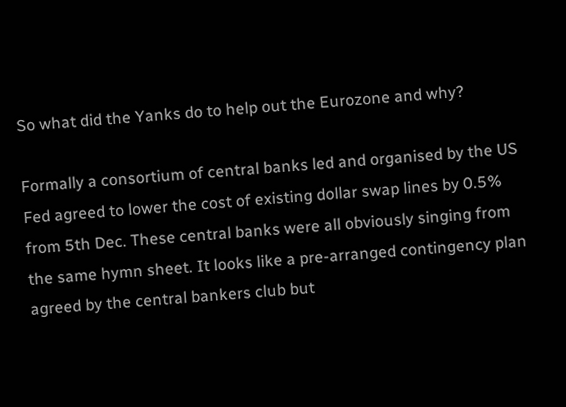So what did the Yanks do to help out the Eurozone and why?

Formally a consortium of central banks led and organised by the US Fed agreed to lower the cost of existing dollar swap lines by 0.5% from 5th Dec. These central banks were all obviously singing from the same hymn sheet. It looks like a pre-arranged contingency plan agreed by the central bankers club but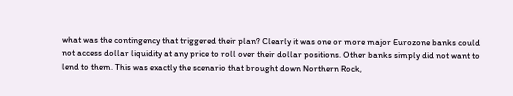what was the contingency that triggered their plan? Clearly it was one or more major Eurozone banks could not access dollar liquidity at any price to roll over their dollar positions. Other banks simply did not want to lend to them. This was exactly the scenario that brought down Northern Rock,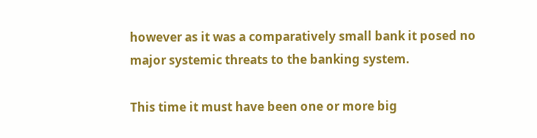however as it was a comparatively small bank it posed no major systemic threats to the banking system.

This time it must have been one or more big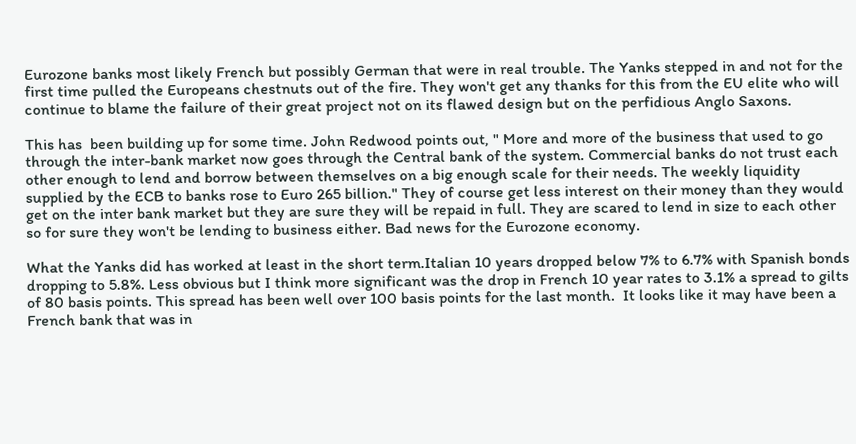Eurozone banks most likely French but possibly German that were in real trouble. The Yanks stepped in and not for the first time pulled the Europeans chestnuts out of the fire. They won't get any thanks for this from the EU elite who will continue to blame the failure of their great project not on its flawed design but on the perfidious Anglo Saxons.

This has  been building up for some time. John Redwood points out, " More and more of the business that used to go through the inter-bank market now goes through the Central bank of the system. Commercial banks do not trust each other enough to lend and borrow between themselves on a big enough scale for their needs. The weekly liquidity supplied by the ECB to banks rose to Euro 265 billion." They of course get less interest on their money than they would get on the inter bank market but they are sure they will be repaid in full. They are scared to lend in size to each other so for sure they won't be lending to business either. Bad news for the Eurozone economy.

What the Yanks did has worked at least in the short term.Italian 10 years dropped below 7% to 6.7% with Spanish bonds dropping to 5.8%. Less obvious but I think more significant was the drop in French 10 year rates to 3.1% a spread to gilts of 80 basis points. This spread has been well over 100 basis points for the last month.  It looks like it may have been a French bank that was in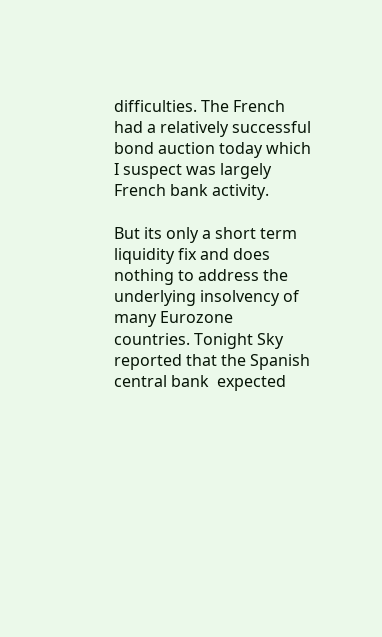difficulties. The French had a relatively successful bond auction today which I suspect was largely French bank activity.

But its only a short term liquidity fix and does nothing to address the underlying insolvency of many Eurozone countries. Tonight Sky reported that the Spanish central bank  expected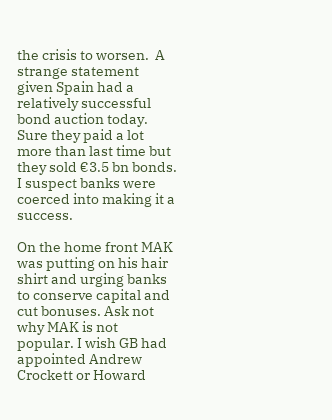the crisis to worsen.  A strange statement given Spain had a relatively successful bond auction today. Sure they paid a lot more than last time but they sold €3.5 bn bonds. I suspect banks were coerced into making it a success.

On the home front MAK was putting on his hair shirt and urging banks to conserve capital and cut bonuses. Ask not why MAK is not popular. I wish GB had appointed Andrew Crockett or Howard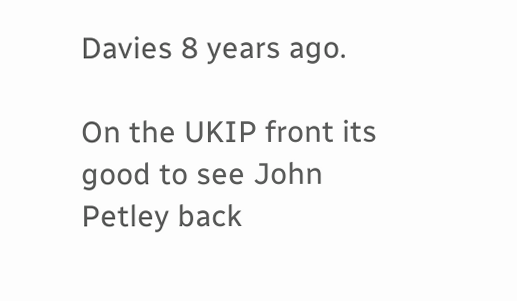Davies 8 years ago.

On the UKIP front its good to see John Petley back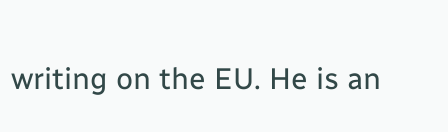writing on the EU. He is an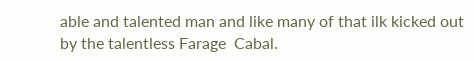able and talented man and like many of that ilk kicked out by the talentless Farage  Cabal.